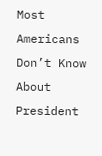Most Americans Don’t Know About President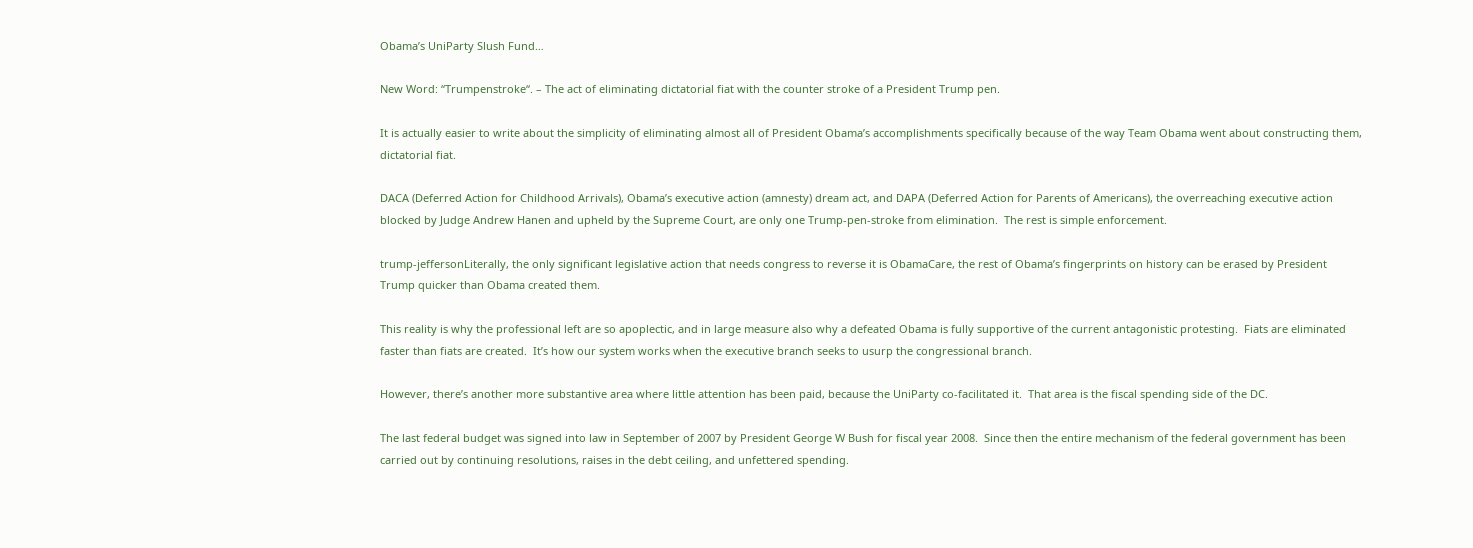Obama’s UniParty Slush Fund…

New Word: “Trumpenstroke“. – The act of eliminating dictatorial fiat with the counter stroke of a President Trump pen.

It is actually easier to write about the simplicity of eliminating almost all of President Obama’s accomplishments specifically because of the way Team Obama went about constructing them, dictatorial fiat.

DACA (Deferred Action for Childhood Arrivals), Obama’s executive action (amnesty) dream act, and DAPA (Deferred Action for Parents of Americans), the overreaching executive action blocked by Judge Andrew Hanen and upheld by the Supreme Court, are only one Trump-pen-stroke from elimination.  The rest is simple enforcement.

trump-jeffersonLiterally, the only significant legislative action that needs congress to reverse it is ObamaCare, the rest of Obama’s fingerprints on history can be erased by President Trump quicker than Obama created them.

This reality is why the professional left are so apoplectic, and in large measure also why a defeated Obama is fully supportive of the current antagonistic protesting.  Fiats are eliminated faster than fiats are created.  It’s how our system works when the executive branch seeks to usurp the congressional branch.

However, there’s another more substantive area where little attention has been paid, because the UniParty co-facilitated it.  That area is the fiscal spending side of the DC.

The last federal budget was signed into law in September of 2007 by President George W Bush for fiscal year 2008.  Since then the entire mechanism of the federal government has been carried out by continuing resolutions, raises in the debt ceiling, and unfettered spending.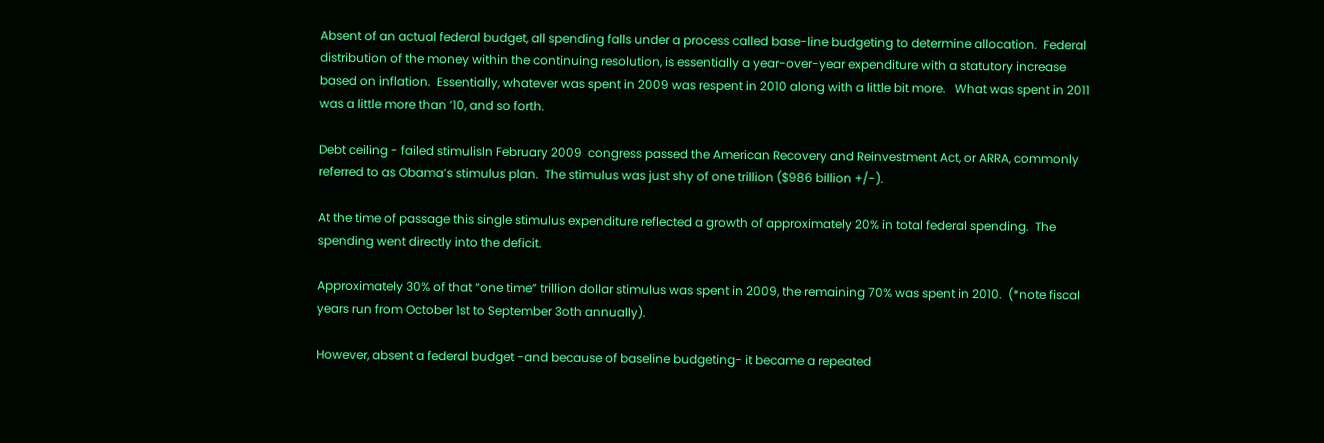Absent of an actual federal budget, all spending falls under a process called base-line budgeting to determine allocation.  Federal distribution of the money within the continuing resolution, is essentially a year-over-year expenditure with a statutory increase based on inflation.  Essentially, whatever was spent in 2009 was respent in 2010 along with a little bit more.   What was spent in 2011 was a little more than ’10, and so forth.

Debt ceiling - failed stimulisIn February 2009  congress passed the American Recovery and Reinvestment Act, or ARRA, commonly referred to as Obama’s stimulus plan.  The stimulus was just shy of one trillion ($986 billion +/-).

At the time of passage this single stimulus expenditure reflected a growth of approximately 20% in total federal spending.  The spending went directly into the deficit.

Approximately 30% of that “one time” trillion dollar stimulus was spent in 2009, the remaining 70% was spent in 2010.  (*note fiscal years run from October 1st to September 3oth annually).

However, absent a federal budget -and because of baseline budgeting- it became a repeated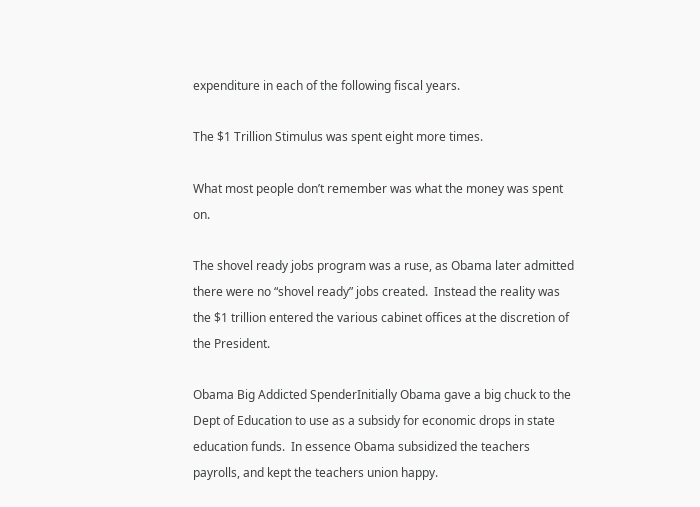expenditure in each of the following fiscal years.

The $1 Trillion Stimulus was spent eight more times.

What most people don’t remember was what the money was spent on.

The shovel ready jobs program was a ruse, as Obama later admitted there were no “shovel ready” jobs created.  Instead the reality was the $1 trillion entered the various cabinet offices at the discretion of the President.

Obama Big Addicted SpenderInitially Obama gave a big chuck to the Dept of Education to use as a subsidy for economic drops in state education funds.  In essence Obama subsidized the teachers payrolls, and kept the teachers union happy.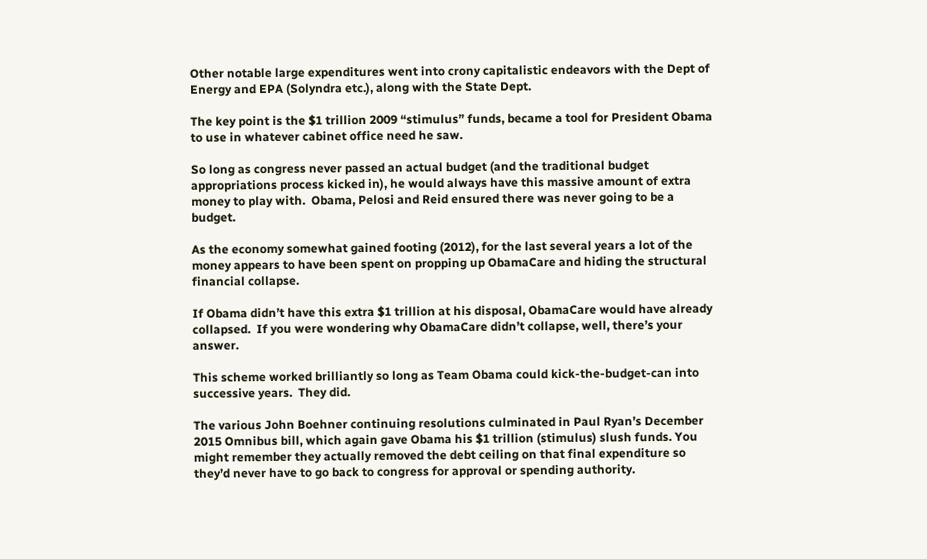Other notable large expenditures went into crony capitalistic endeavors with the Dept of Energy and EPA (Solyndra etc.), along with the State Dept.

The key point is the $1 trillion 2009 “stimulus” funds, became a tool for President Obama to use in whatever cabinet office need he saw.

So long as congress never passed an actual budget (and the traditional budget appropriations process kicked in), he would always have this massive amount of extra money to play with.  Obama, Pelosi and Reid ensured there was never going to be a budget.

As the economy somewhat gained footing (2012), for the last several years a lot of the money appears to have been spent on propping up ObamaCare and hiding the structural financial collapse.

If Obama didn’t have this extra $1 trillion at his disposal, ObamaCare would have already collapsed.  If you were wondering why ObamaCare didn’t collapse, well, there’s your answer.

This scheme worked brilliantly so long as Team Obama could kick-the-budget-can into successive years.  They did.

The various John Boehner continuing resolutions culminated in Paul Ryan’s December 2015 Omnibus bill, which again gave Obama his $1 trillion (stimulus) slush funds. You might remember they actually removed the debt ceiling on that final expenditure so they’d never have to go back to congress for approval or spending authority.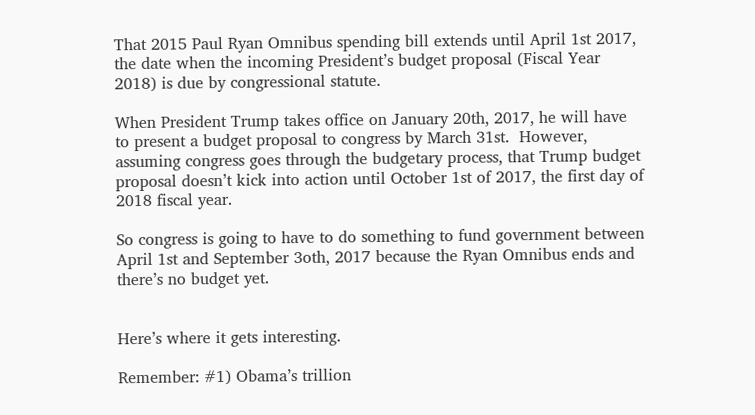That 2015 Paul Ryan Omnibus spending bill extends until April 1st 2017, the date when the incoming President’s budget proposal (Fiscal Year 2018) is due by congressional statute.

When President Trump takes office on January 20th, 2017, he will have to present a budget proposal to congress by March 31st.  However, assuming congress goes through the budgetary process, that Trump budget proposal doesn’t kick into action until October 1st of 2017, the first day of 2018 fiscal year.

So congress is going to have to do something to fund government between April 1st and September 3oth, 2017 because the Ryan Omnibus ends and there’s no budget yet.


Here’s where it gets interesting.

Remember: #1) Obama’s trillion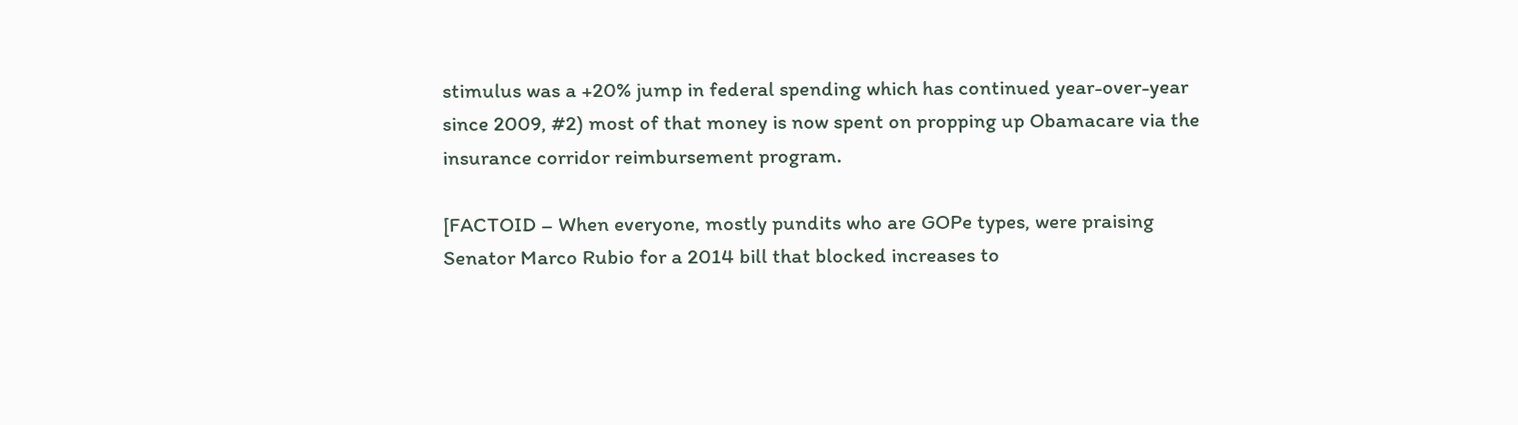stimulus was a +20% jump in federal spending which has continued year-over-year since 2009, #2) most of that money is now spent on propping up Obamacare via the insurance corridor reimbursement program.

[FACTOID – When everyone, mostly pundits who are GOPe types, were praising Senator Marco Rubio for a 2014 bill that blocked increases to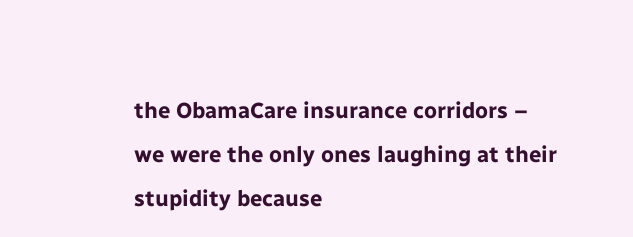the ObamaCare insurance corridors – we were the only ones laughing at their stupidity because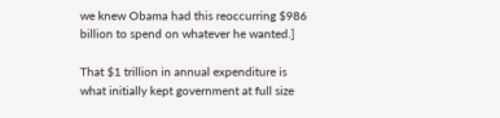we knew Obama had this reoccurring $986 billion to spend on whatever he wanted.]

That $1 trillion in annual expenditure is what initially kept government at full size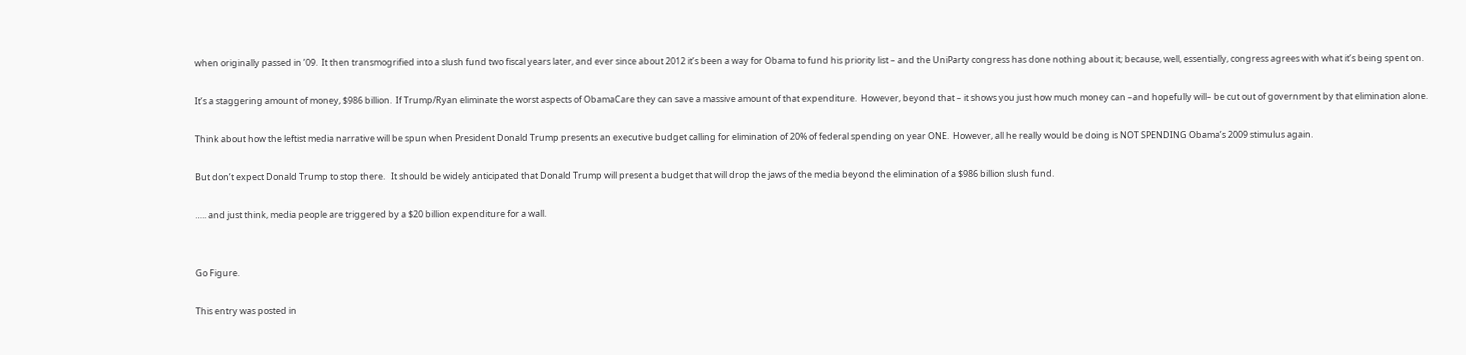when originally passed in ’09.  It then transmogrified into a slush fund two fiscal years later, and ever since about 2012 it’s been a way for Obama to fund his priority list – and the UniParty congress has done nothing about it; because, well, essentially, congress agrees with what it’s being spent on.

It’s a staggering amount of money, $986 billion.  If Trump/Ryan eliminate the worst aspects of ObamaCare they can save a massive amount of that expenditure.  However, beyond that – it shows you just how much money can –and hopefully will– be cut out of government by that elimination alone.

Think about how the leftist media narrative will be spun when President Donald Trump presents an executive budget calling for elimination of 20% of federal spending on year ONE.  However, all he really would be doing is NOT SPENDING Obama’s 2009 stimulus again.

But don’t expect Donald Trump to stop there.   It should be widely anticipated that Donald Trump will present a budget that will drop the jaws of the media beyond the elimination of a $986 billion slush fund.

….. and just think, media people are triggered by a $20 billion expenditure for a wall.


Go Figure.

This entry was posted in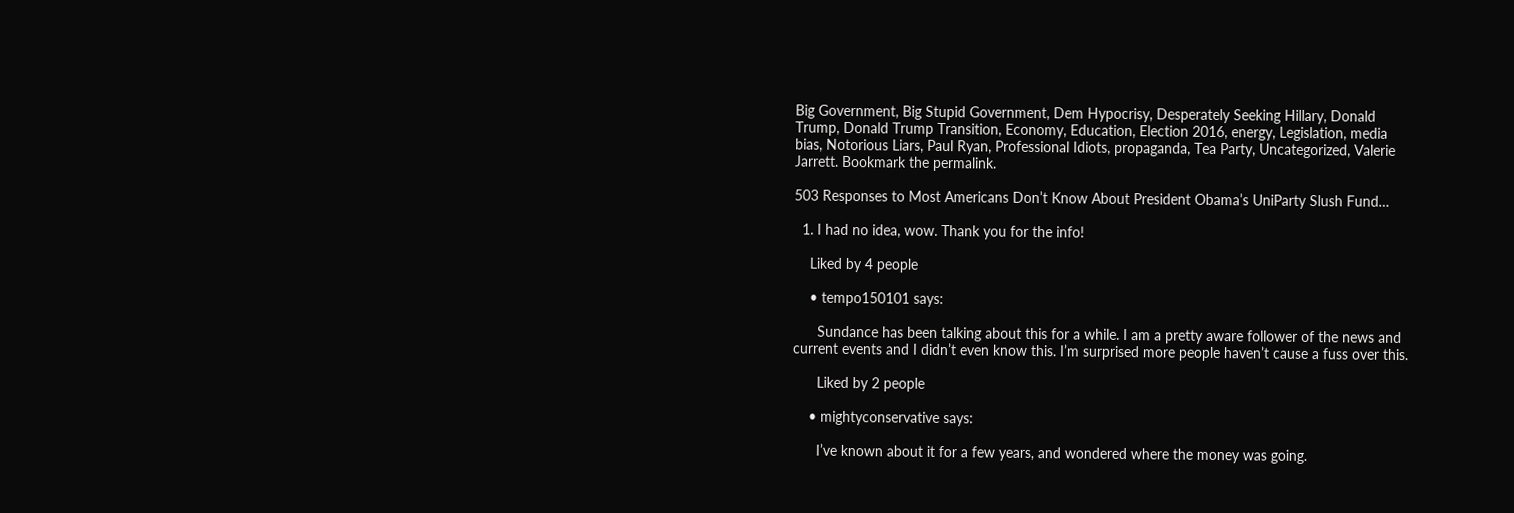Big Government, Big Stupid Government, Dem Hypocrisy, Desperately Seeking Hillary, Donald Trump, Donald Trump Transition, Economy, Education, Election 2016, energy, Legislation, media bias, Notorious Liars, Paul Ryan, Professional Idiots, propaganda, Tea Party, Uncategorized, Valerie Jarrett. Bookmark the permalink.

503 Responses to Most Americans Don’t Know About President Obama’s UniParty Slush Fund…

  1. I had no idea, wow. Thank you for the info!

    Liked by 4 people

    • tempo150101 says:

      Sundance has been talking about this for a while. I am a pretty aware follower of the news and current events and I didn’t even know this. I’m surprised more people haven’t cause a fuss over this.

      Liked by 2 people

    • mightyconservative says:

      I’ve known about it for a few years, and wondered where the money was going.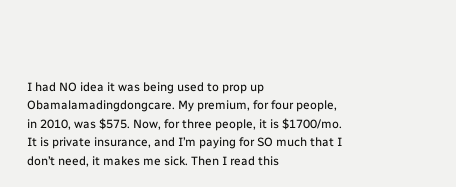I had NO idea it was being used to prop up Obamalamadingdongcare. My premium, for four people, in 2010, was $575. Now, for three people, it is $1700/mo. It is private insurance, and I’m paying for SO much that I don’t need, it makes me sick. Then I read this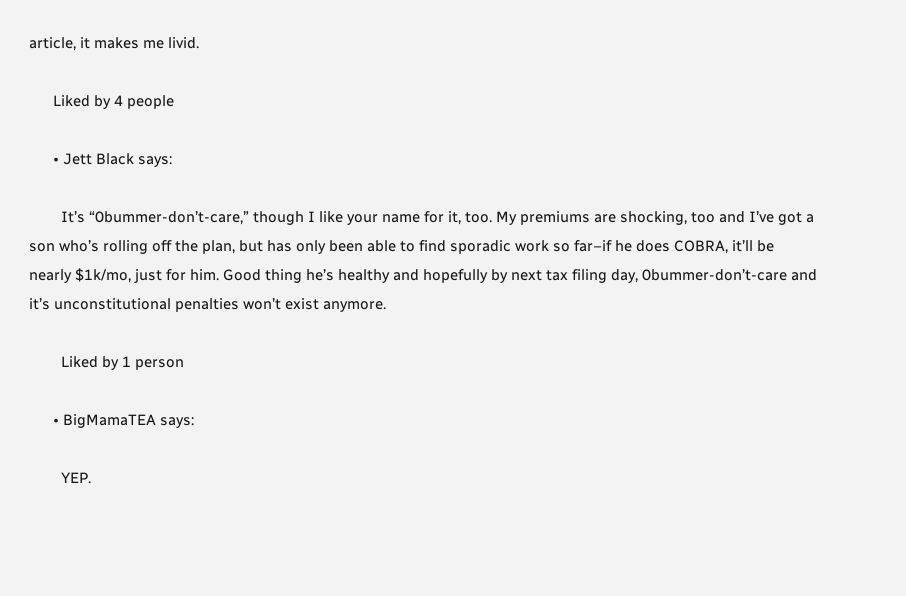article, it makes me livid.

      Liked by 4 people

      • Jett Black says:

        It’s “0bummer-don’t-care,” though I like your name for it, too. My premiums are shocking, too and I’ve got a son who’s rolling off the plan, but has only been able to find sporadic work so far–if he does COBRA, it’ll be nearly $1k/mo, just for him. Good thing he’s healthy and hopefully by next tax filing day, 0bummer-don’t-care and it’s unconstitutional penalties won’t exist anymore.

        Liked by 1 person

      • BigMamaTEA says:

        YEP.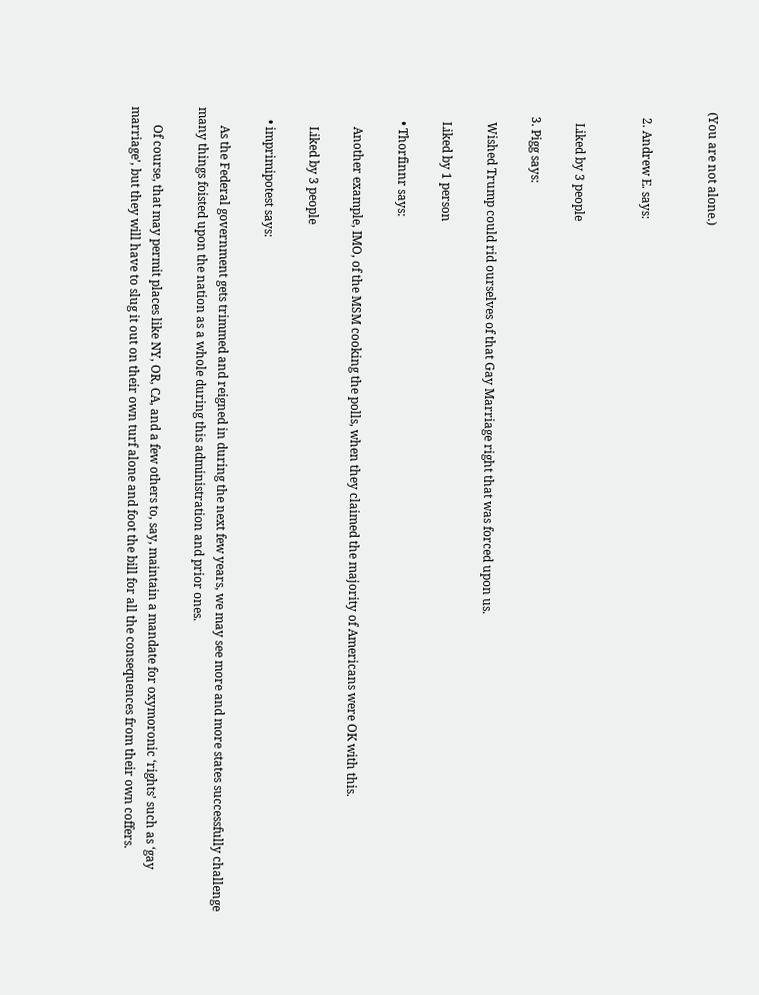(You are not alone.)


  2. Andrew E. says:


    Liked by 3 people

  3. Pigg says:

    Wished Trump could rid ourselves of that Gay Marriage right that was forced upon us.

    Liked by 1 person

    • Thorfinnr says:

      Another example, IMO, of the MSM cooking the polls, when they claimed the majority of Americans were OK with this.

      Liked by 3 people

    • imprimipotest says:

      As the Federal government gets trimmed and reigned in during the next few years, we may see more and more states successfully challenge many things foisted upon the nation as a whole during this administration and prior ones.

      Of course, that may permit places like NY, OR, CA, and a few others to, say, maintain a mandate for oxymoronic ‘rights’ such as ‘gay marriage’, but they will have to slug it out on their own turf alone and foot the bill for all the consequences from their own coffers.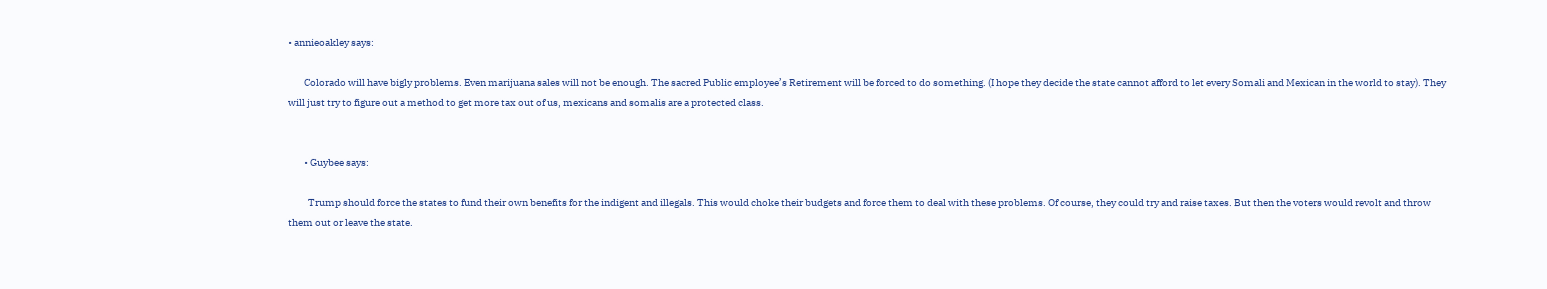• annieoakley says:

        Colorado will have bigly problems. Even marijuana sales will not be enough. The sacred Public employee’s Retirement will be forced to do something. (I hope they decide the state cannot afford to let every Somali and Mexican in the world to stay). They will just try to figure out a method to get more tax out of us, mexicans and somalis are a protected class.


        • Guybee says:

          Trump should force the states to fund their own benefits for the indigent and illegals. This would choke their budgets and force them to deal with these problems. Of course, they could try and raise taxes. But then the voters would revolt and throw them out or leave the state.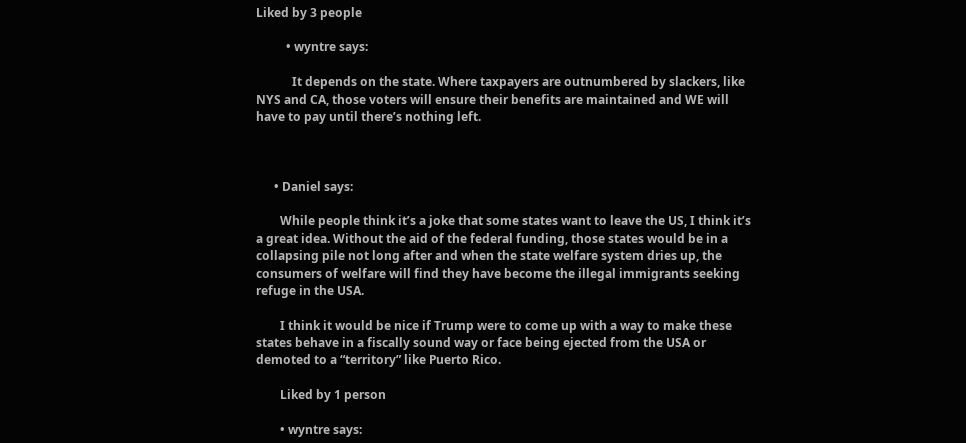Liked by 3 people

          • wyntre says:

            It depends on the state. Where taxpayers are outnumbered by slackers, like NYS and CA, those voters will ensure their benefits are maintained and WE will have to pay until there’s nothing left.



      • Daniel says:

        While people think it’s a joke that some states want to leave the US, I think it’s a great idea. Without the aid of the federal funding, those states would be in a collapsing pile not long after and when the state welfare system dries up, the consumers of welfare will find they have become the illegal immigrants seeking refuge in the USA.

        I think it would be nice if Trump were to come up with a way to make these states behave in a fiscally sound way or face being ejected from the USA or demoted to a “territory” like Puerto Rico.

        Liked by 1 person

        • wyntre says: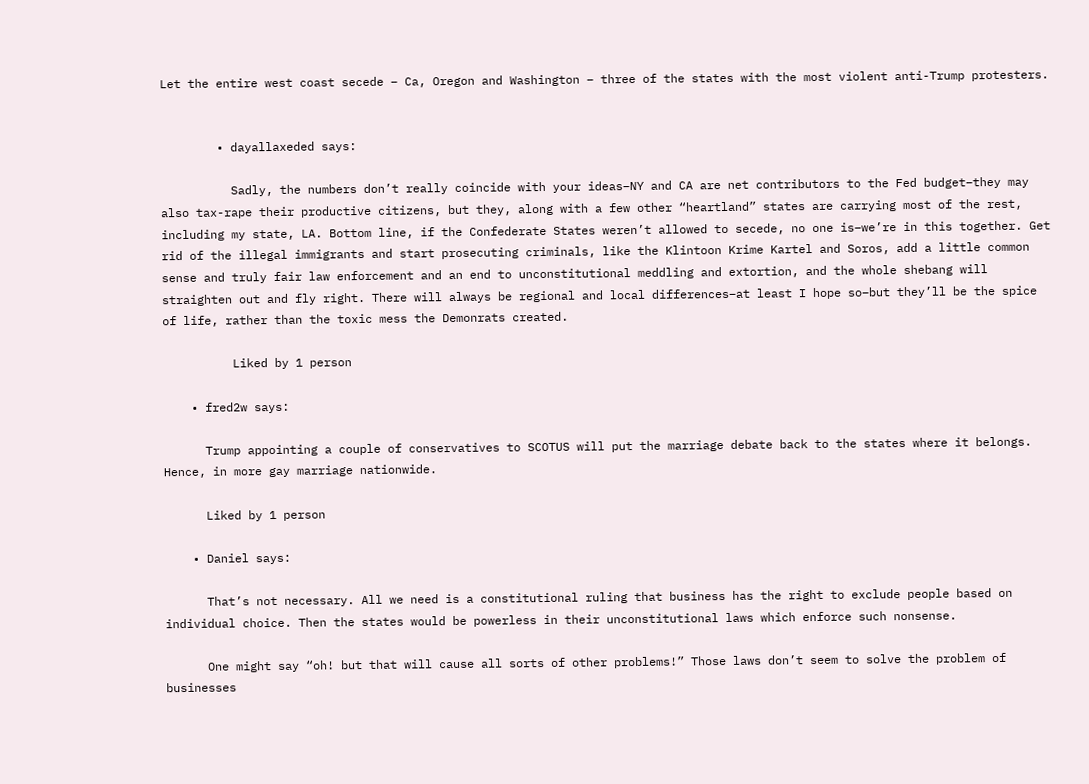Let the entire west coast secede – Ca, Oregon and Washington – three of the states with the most violent anti-Trump protesters.


        • dayallaxeded says:

          Sadly, the numbers don’t really coincide with your ideas–NY and CA are net contributors to the Fed budget–they may also tax-rape their productive citizens, but they, along with a few other “heartland” states are carrying most of the rest, including my state, LA. Bottom line, if the Confederate States weren’t allowed to secede, no one is–we’re in this together. Get rid of the illegal immigrants and start prosecuting criminals, like the Klintoon Krime Kartel and Soros, add a little common sense and truly fair law enforcement and an end to unconstitutional meddling and extortion, and the whole shebang will straighten out and fly right. There will always be regional and local differences–at least I hope so–but they’ll be the spice of life, rather than the toxic mess the Demonrats created.

          Liked by 1 person

    • fred2w says:

      Trump appointing a couple of conservatives to SCOTUS will put the marriage debate back to the states where it belongs. Hence, in more gay marriage nationwide.

      Liked by 1 person

    • Daniel says:

      That’s not necessary. All we need is a constitutional ruling that business has the right to exclude people based on individual choice. Then the states would be powerless in their unconstitutional laws which enforce such nonsense.

      One might say “oh! but that will cause all sorts of other problems!” Those laws don’t seem to solve the problem of businesses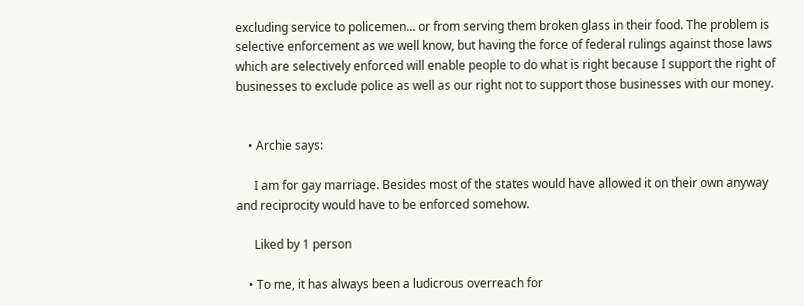excluding service to policemen… or from serving them broken glass in their food. The problem is selective enforcement as we well know, but having the force of federal rulings against those laws which are selectively enforced will enable people to do what is right because I support the right of businesses to exclude police as well as our right not to support those businesses with our money.


    • Archie says:

      I am for gay marriage. Besides most of the states would have allowed it on their own anyway and reciprocity would have to be enforced somehow.

      Liked by 1 person

    • To me, it has always been a ludicrous overreach for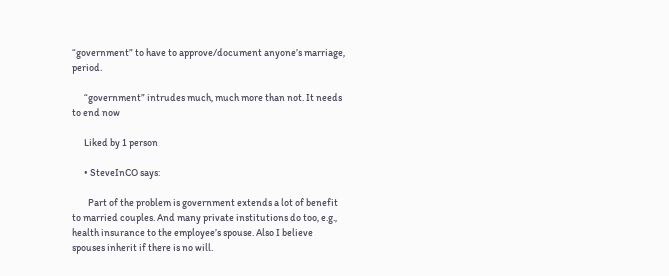“government” to have to approve/document anyone’s marriage, period.

      “government” intrudes much, much more than not. It needs to end now

      Liked by 1 person

      • SteveInCO says:

        Part of the problem is government extends a lot of benefit to married couples. And many private institutions do too, e.g., health insurance to the employee’s spouse. Also I believe spouses inherit if there is no will.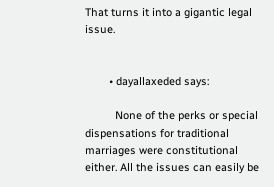That turns it into a gigantic legal issue.


        • dayallaxeded says:

          None of the perks or special dispensations for traditional marriages were constitutional either. All the issues can easily be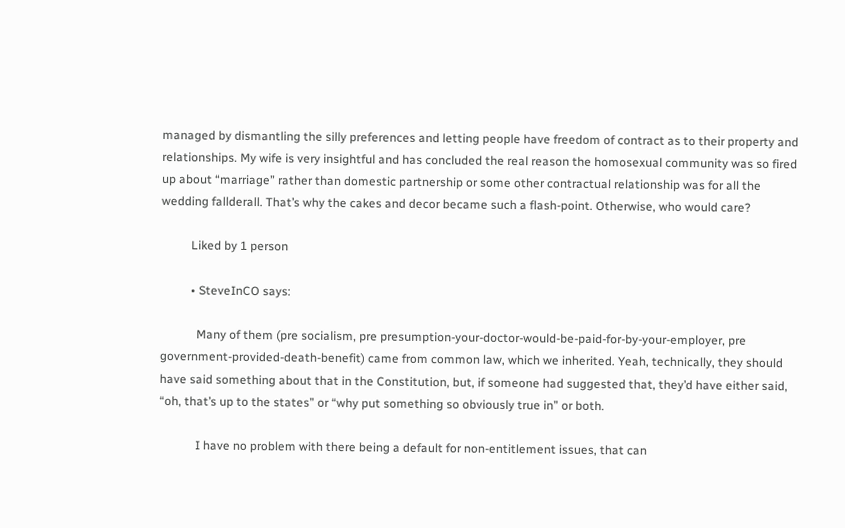managed by dismantling the silly preferences and letting people have freedom of contract as to their property and relationships. My wife is very insightful and has concluded the real reason the homosexual community was so fired up about “marriage” rather than domestic partnership or some other contractual relationship was for all the wedding fallderall. That’s why the cakes and decor became such a flash-point. Otherwise, who would care?

          Liked by 1 person

          • SteveInCO says:

            Many of them (pre socialism, pre presumption-your-doctor-would-be-paid-for-by-your-employer, pre government-provided-death-benefit) came from common law, which we inherited. Yeah, technically, they should have said something about that in the Constitution, but, if someone had suggested that, they’d have either said, “oh, that’s up to the states” or “why put something so obviously true in” or both.

            I have no problem with there being a default for non-entitlement issues, that can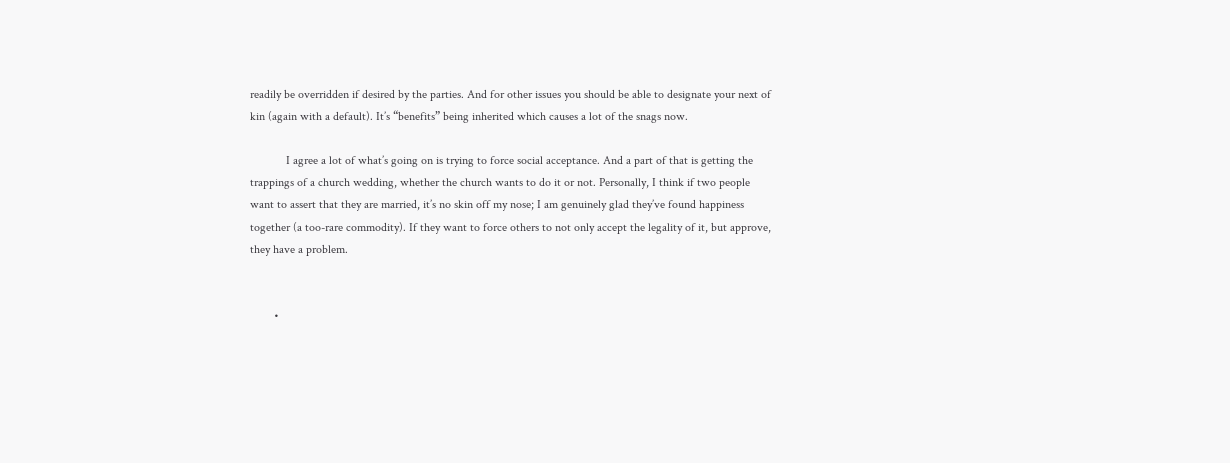readily be overridden if desired by the parties. And for other issues you should be able to designate your next of kin (again with a default). It’s “benefits” being inherited which causes a lot of the snags now.

            I agree a lot of what’s going on is trying to force social acceptance. And a part of that is getting the trappings of a church wedding, whether the church wants to do it or not. Personally, I think if two people want to assert that they are married, it’s no skin off my nose; I am genuinely glad they’ve found happiness together (a too-rare commodity). If they want to force others to not only accept the legality of it, but approve, they have a problem.


        •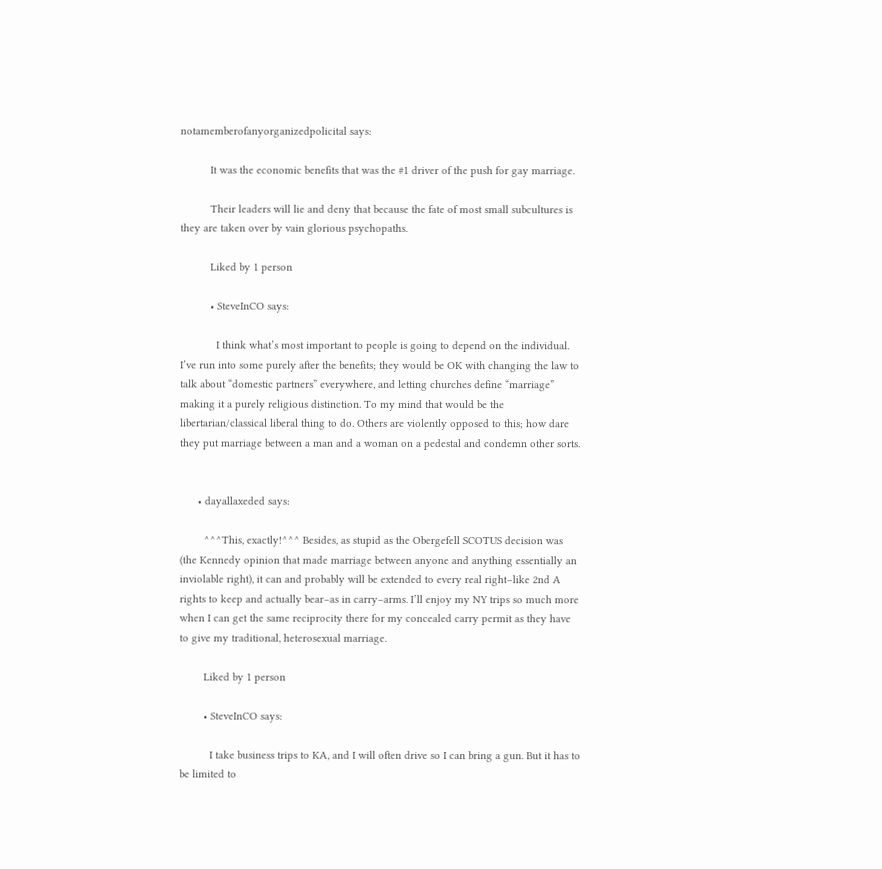notamemberofanyorganizedpolicital says:

          It was the economic benefits that was the #1 driver of the push for gay marriage.

          Their leaders will lie and deny that because the fate of most small subcultures is they are taken over by vain glorious psychopaths.

          Liked by 1 person

          • SteveInCO says:

            I think what’s most important to people is going to depend on the individual. I’ve run into some purely after the benefits; they would be OK with changing the law to talk about “domestic partners” everywhere, and letting churches define “marriage” making it a purely religious distinction. To my mind that would be the libertarian/classical liberal thing to do. Others are violently opposed to this; how dare they put marriage between a man and a woman on a pedestal and condemn other sorts.


      • dayallaxeded says:

        ^^^This, exactly!^^^ Besides, as stupid as the Obergefell SCOTUS decision was (the Kennedy opinion that made marriage between anyone and anything essentially an inviolable right), it can and probably will be extended to every real right–like 2nd A rights to keep and actually bear–as in carry–arms. I’ll enjoy my NY trips so much more when I can get the same reciprocity there for my concealed carry permit as they have to give my traditional, heterosexual marriage.

        Liked by 1 person

        • SteveInCO says:

          I take business trips to KA, and I will often drive so I can bring a gun. But it has to be limited to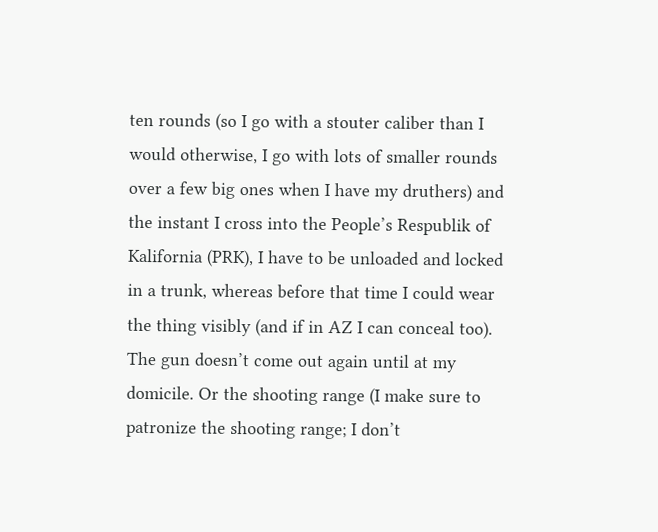ten rounds (so I go with a stouter caliber than I would otherwise, I go with lots of smaller rounds over a few big ones when I have my druthers) and the instant I cross into the People’s Respublik of Kalifornia (PRK), I have to be unloaded and locked in a trunk, whereas before that time I could wear the thing visibly (and if in AZ I can conceal too). The gun doesn’t come out again until at my domicile. Or the shooting range (I make sure to patronize the shooting range; I don’t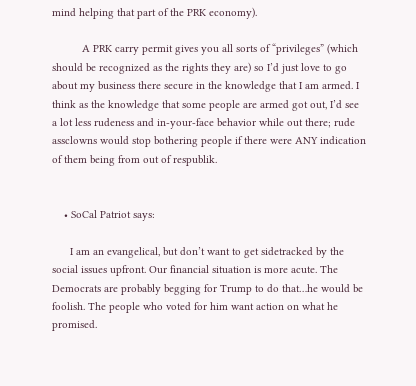mind helping that part of the PRK economy).

          A PRK carry permit gives you all sorts of “privileges” (which should be recognized as the rights they are) so I’d just love to go about my business there secure in the knowledge that I am armed. I think as the knowledge that some people are armed got out, I’d see a lot less rudeness and in-your-face behavior while out there; rude assclowns would stop bothering people if there were ANY indication of them being from out of respublik.


    • SoCal Patriot says:

      I am an evangelical, but don’t want to get sidetracked by the social issues upfront. Our financial situation is more acute. The Democrats are probably begging for Trump to do that…he would be foolish. The people who voted for him want action on what he promised.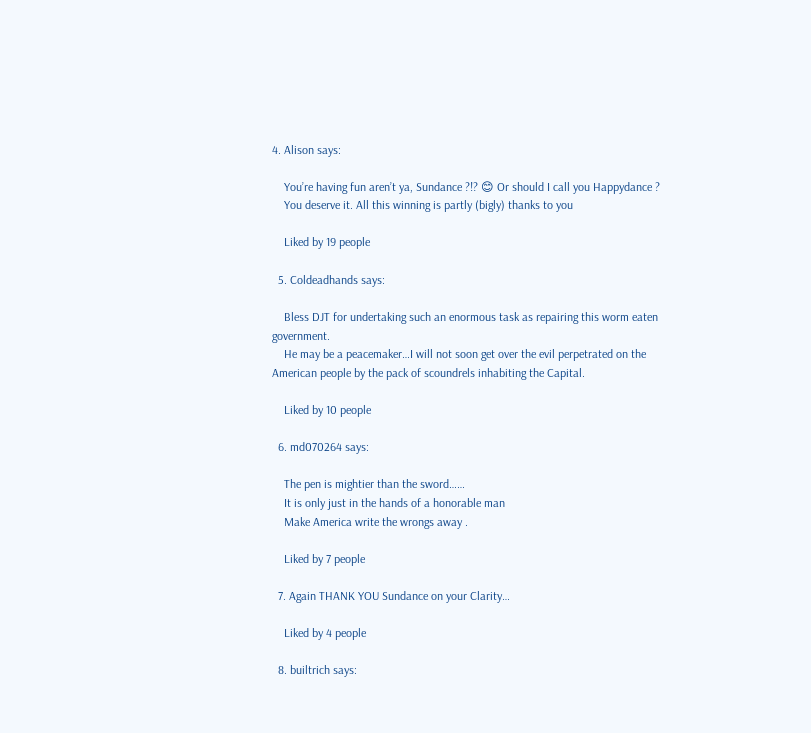4. Alison says:

    You’re having fun aren’t ya, Sundance ?!? 😊 Or should I call you Happydance ?
    You deserve it. All this winning is partly (bigly) thanks to you

    Liked by 19 people

  5. Coldeadhands says:

    Bless DJT for undertaking such an enormous task as repairing this worm eaten government.
    He may be a peacemaker…I will not soon get over the evil perpetrated on the American people by the pack of scoundrels inhabiting the Capital.

    Liked by 10 people

  6. md070264 says:

    The pen is mightier than the sword……
    It is only just in the hands of a honorable man
    Make America write the wrongs away .

    Liked by 7 people

  7. Again THANK YOU Sundance on your Clarity…

    Liked by 4 people

  8. builtrich says: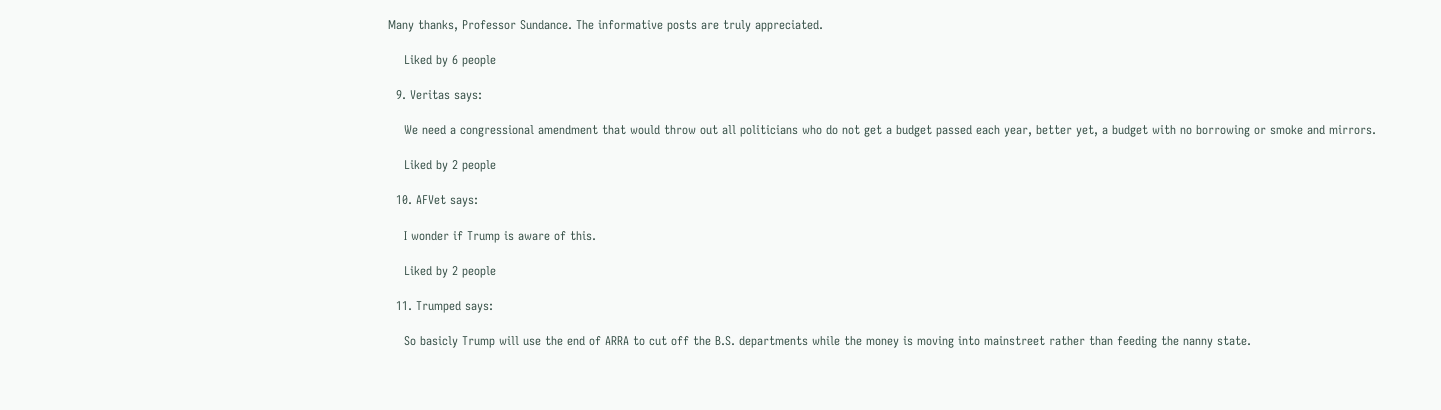Many thanks, Professor Sundance. The informative posts are truly appreciated.

    Liked by 6 people

  9. Veritas says:

    We need a congressional amendment that would throw out all politicians who do not get a budget passed each year, better yet, a budget with no borrowing or smoke and mirrors.

    Liked by 2 people

  10. AFVet says:

    I wonder if Trump is aware of this.

    Liked by 2 people

  11. Trumped says:

    So basicly Trump will use the end of ARRA to cut off the B.S. departments while the money is moving into mainstreet rather than feeding the nanny state.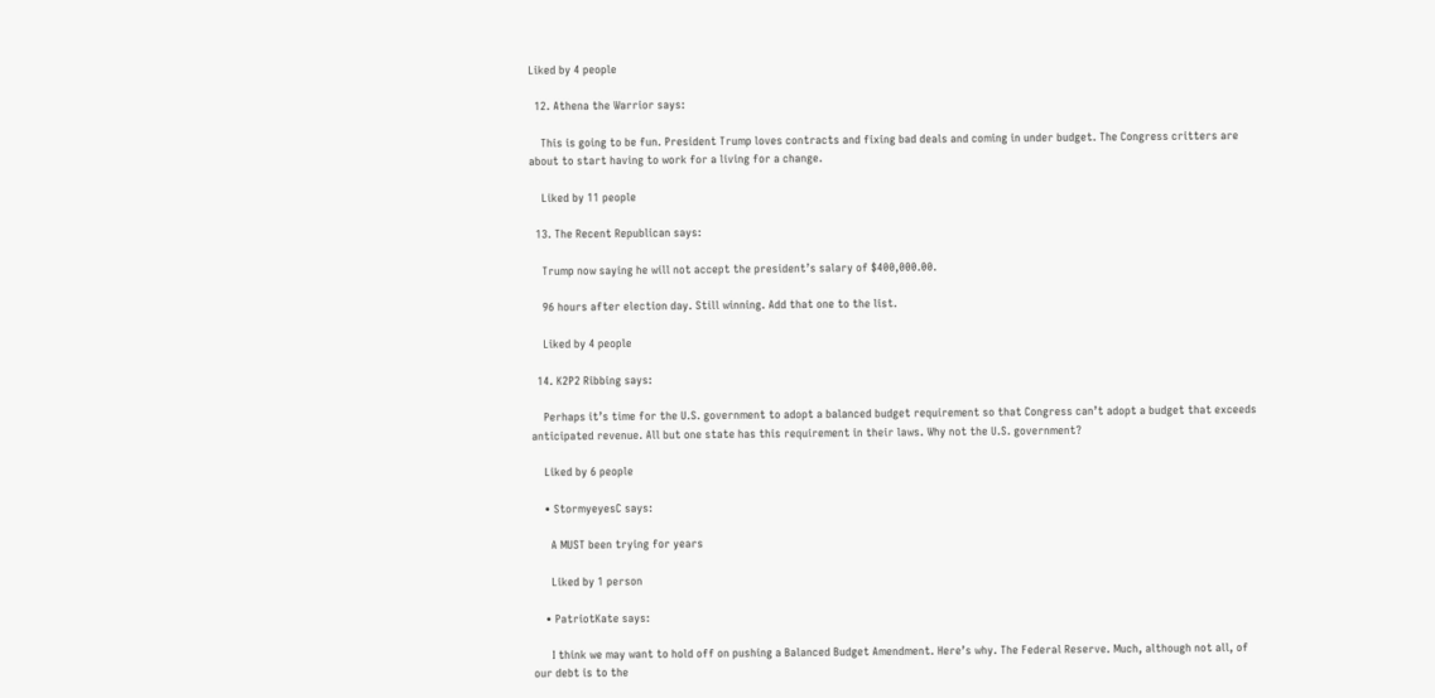Liked by 4 people

  12. Athena the Warrior says:

    This is going to be fun. President Trump loves contracts and fixing bad deals and coming in under budget. The Congress critters are about to start having to work for a living for a change.

    Liked by 11 people

  13. The Recent Republican says:

    Trump now saying he will not accept the president’s salary of $400,000.00.

    96 hours after election day. Still winning. Add that one to the list.

    Liked by 4 people

  14. K2P2 Ribbing says:

    Perhaps it’s time for the U.S. government to adopt a balanced budget requirement so that Congress can’t adopt a budget that exceeds anticipated revenue. All but one state has this requirement in their laws. Why not the U.S. government?

    Liked by 6 people

    • StormyeyesC says:

      A MUST been trying for years

      Liked by 1 person

    • PatriotKate says:

      I think we may want to hold off on pushing a Balanced Budget Amendment. Here’s why. The Federal Reserve. Much, although not all, of our debt is to the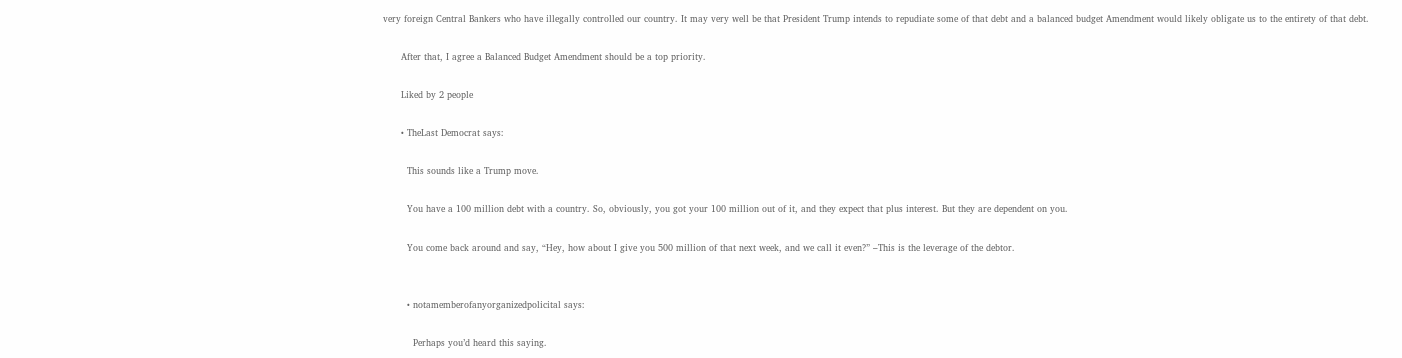very foreign Central Bankers who have illegally controlled our country. It may very well be that President Trump intends to repudiate some of that debt and a balanced budget Amendment would likely obligate us to the entirety of that debt.

      After that, I agree a Balanced Budget Amendment should be a top priority.

      Liked by 2 people

      • TheLast Democrat says:

        This sounds like a Trump move.

        You have a 100 million debt with a country. So, obviously, you got your 100 million out of it, and they expect that plus interest. But they are dependent on you.

        You come back around and say, “Hey, how about I give you 500 million of that next week, and we call it even?” –This is the leverage of the debtor.


        • notamemberofanyorganizedpolicital says:

          Perhaps you’d heard this saying.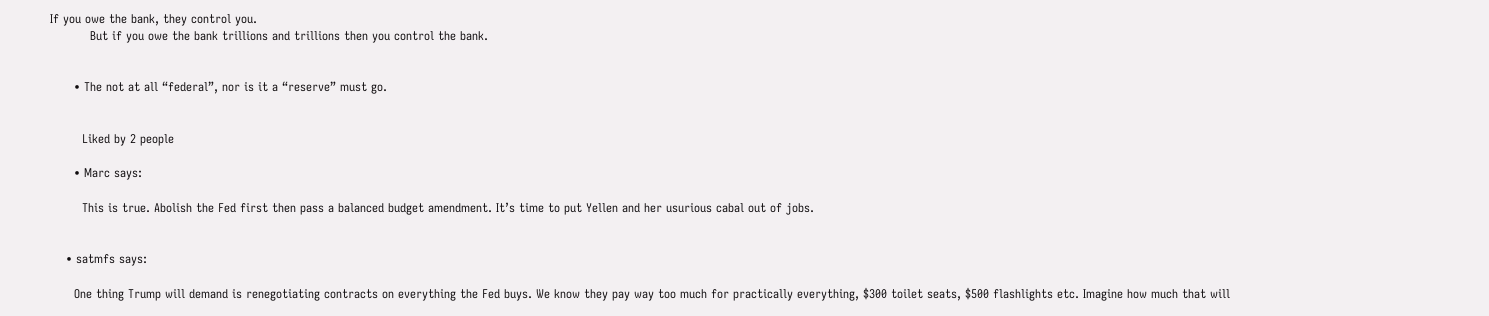If you owe the bank, they control you.
          But if you owe the bank trillions and trillions then you control the bank.


      • The not at all “federal”, nor is it a “reserve” must go.


        Liked by 2 people

      • Marc says:

        This is true. Abolish the Fed first then pass a balanced budget amendment. It’s time to put Yellen and her usurious cabal out of jobs.


    • satmfs says:

      One thing Trump will demand is renegotiating contracts on everything the Fed buys. We know they pay way too much for practically everything, $300 toilet seats, $500 flashlights etc. Imagine how much that will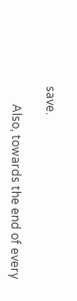save.

      Also, towards the end of every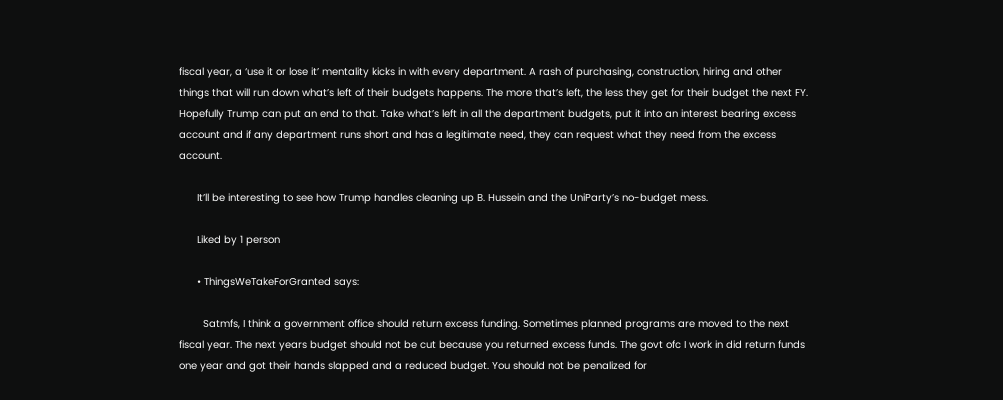fiscal year, a ‘use it or lose it’ mentality kicks in with every department. A rash of purchasing, construction, hiring and other things that will run down what’s left of their budgets happens. The more that’s left, the less they get for their budget the next FY. Hopefully Trump can put an end to that. Take what’s left in all the department budgets, put it into an interest bearing excess account and if any department runs short and has a legitimate need, they can request what they need from the excess account.

      It’ll be interesting to see how Trump handles cleaning up B. Hussein and the UniParty’s no-budget mess.

      Liked by 1 person

      • ThingsWeTakeForGranted says:

        Satmfs, I think a government office should return excess funding. Sometimes planned programs are moved to the next fiscal year. The next years budget should not be cut because you returned excess funds. The govt ofc I work in did return funds one year and got their hands slapped and a reduced budget. You should not be penalized for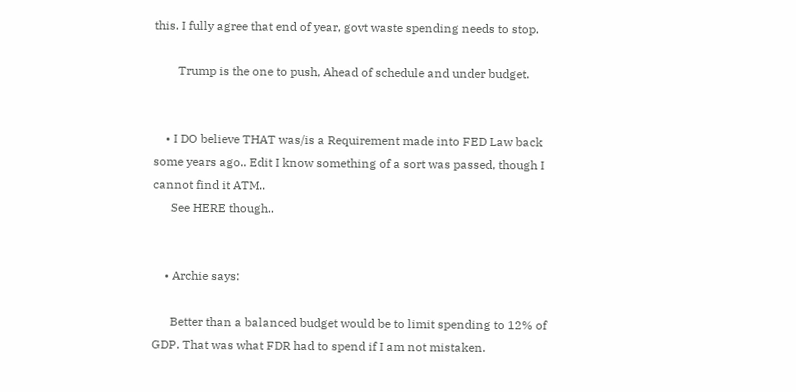this. I fully agree that end of year, govt waste spending needs to stop.

        Trump is the one to push, Ahead of schedule and under budget.


    • I DO believe THAT was/is a Requirement made into FED Law back some years ago.. Edit I know something of a sort was passed, though I cannot find it ATM..
      See HERE though..


    • Archie says:

      Better than a balanced budget would be to limit spending to 12% of GDP. That was what FDR had to spend if I am not mistaken.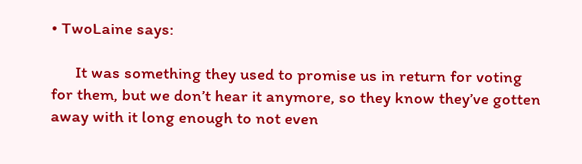• TwoLaine says:

      It was something they used to promise us in return for voting for them, but we don’t hear it anymore, so they know they’ve gotten away with it long enough to not even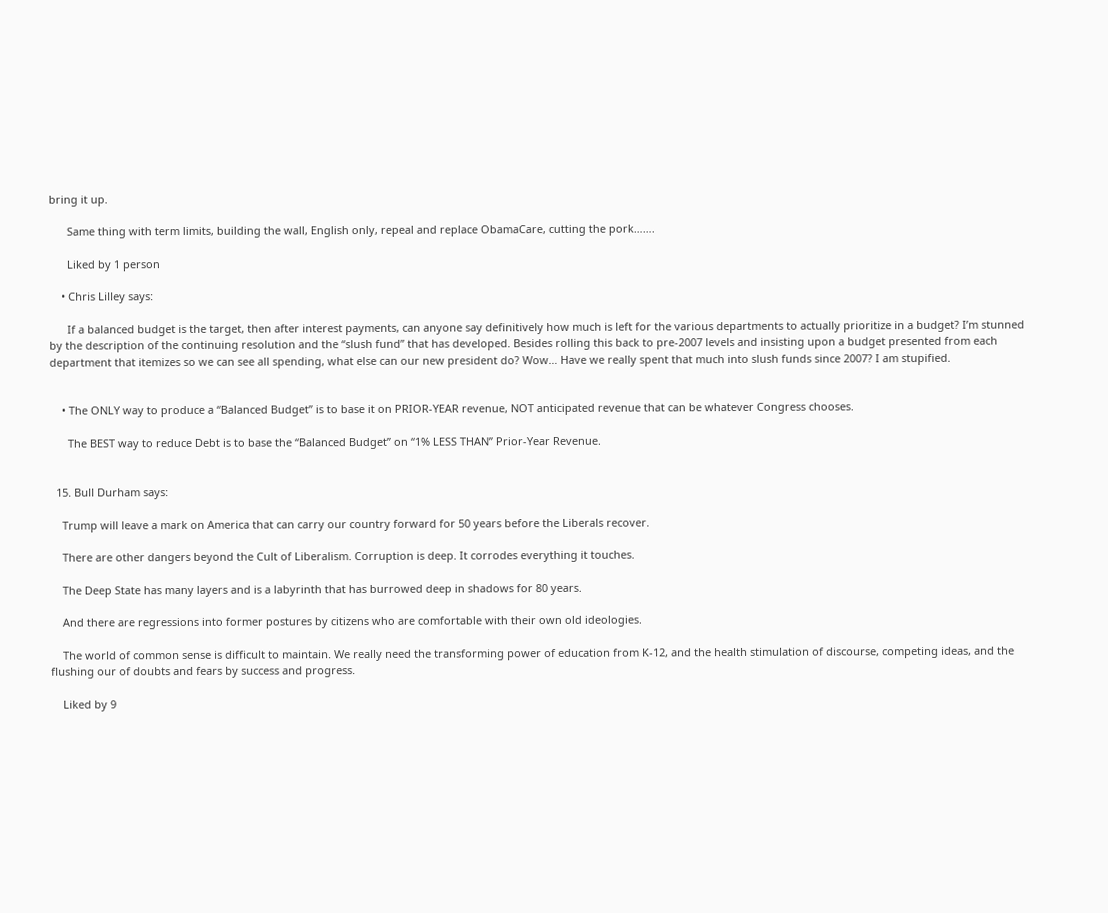bring it up.

      Same thing with term limits, building the wall, English only, repeal and replace ObamaCare, cutting the pork…….

      Liked by 1 person

    • Chris Lilley says:

      If a balanced budget is the target, then after interest payments, can anyone say definitively how much is left for the various departments to actually prioritize in a budget? I’m stunned by the description of the continuing resolution and the “slush fund” that has developed. Besides rolling this back to pre-2007 levels and insisting upon a budget presented from each department that itemizes so we can see all spending, what else can our new president do? Wow… Have we really spent that much into slush funds since 2007? I am stupified.


    • The ONLY way to produce a “Balanced Budget” is to base it on PRIOR-YEAR revenue, NOT anticipated revenue that can be whatever Congress chooses.

      The BEST way to reduce Debt is to base the “Balanced Budget” on “1% LESS THAN” Prior-Year Revenue.


  15. Bull Durham says:

    Trump will leave a mark on America that can carry our country forward for 50 years before the Liberals recover.

    There are other dangers beyond the Cult of Liberalism. Corruption is deep. It corrodes everything it touches.

    The Deep State has many layers and is a labyrinth that has burrowed deep in shadows for 80 years.

    And there are regressions into former postures by citizens who are comfortable with their own old ideologies.

    The world of common sense is difficult to maintain. We really need the transforming power of education from K-12, and the health stimulation of discourse, competing ideas, and the flushing our of doubts and fears by success and progress.

    Liked by 9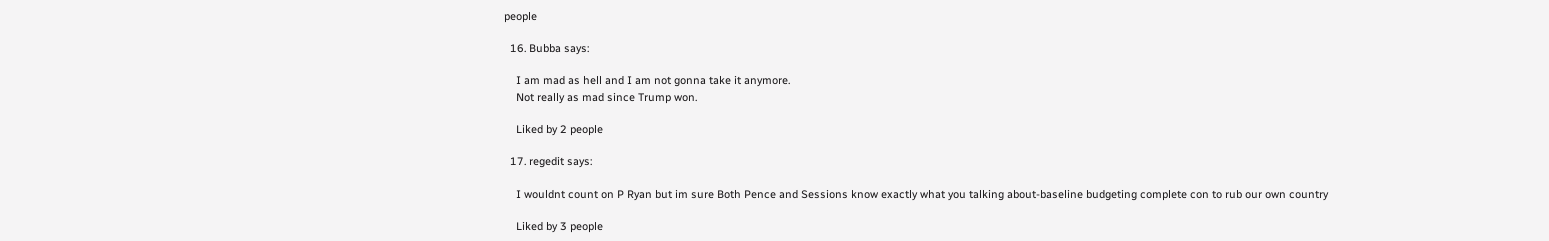people

  16. Bubba says:

    I am mad as hell and I am not gonna take it anymore.
    Not really as mad since Trump won.

    Liked by 2 people

  17. regedit says:

    I wouldnt count on P Ryan but im sure Both Pence and Sessions know exactly what you talking about-baseline budgeting complete con to rub our own country

    Liked by 3 people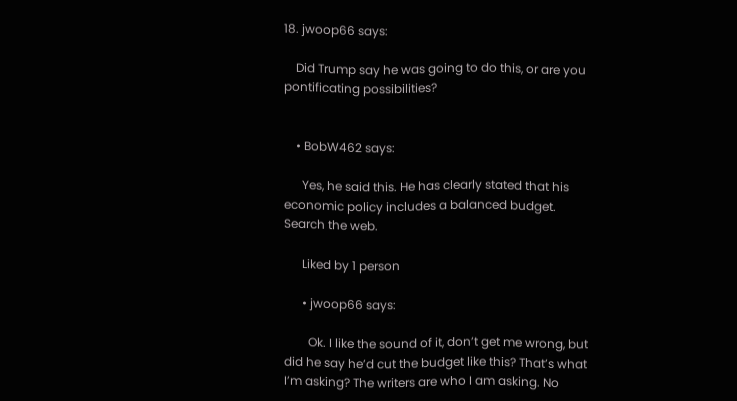18. jwoop66 says:

    Did Trump say he was going to do this, or are you pontificating possibilities?


    • BobW462 says:

      Yes, he said this. He has clearly stated that his economic policy includes a balanced budget. Search the web.

      Liked by 1 person

      • jwoop66 says:

        Ok. I like the sound of it, don’t get me wrong, but did he say he’d cut the budget like this? That’s what I’m asking? The writers are who I am asking. No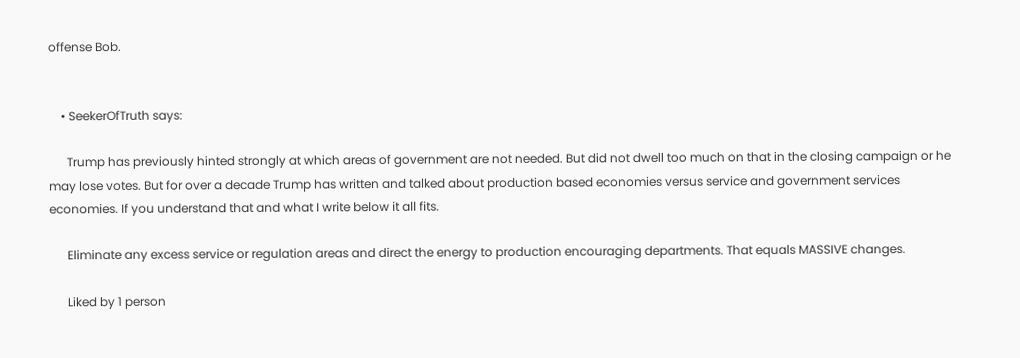offense Bob.


    • SeekerOfTruth says:

      Trump has previously hinted strongly at which areas of government are not needed. But did not dwell too much on that in the closing campaign or he may lose votes. But for over a decade Trump has written and talked about production based economies versus service and government services economies. If you understand that and what I write below it all fits.

      Eliminate any excess service or regulation areas and direct the energy to production encouraging departments. That equals MASSIVE changes.

      Liked by 1 person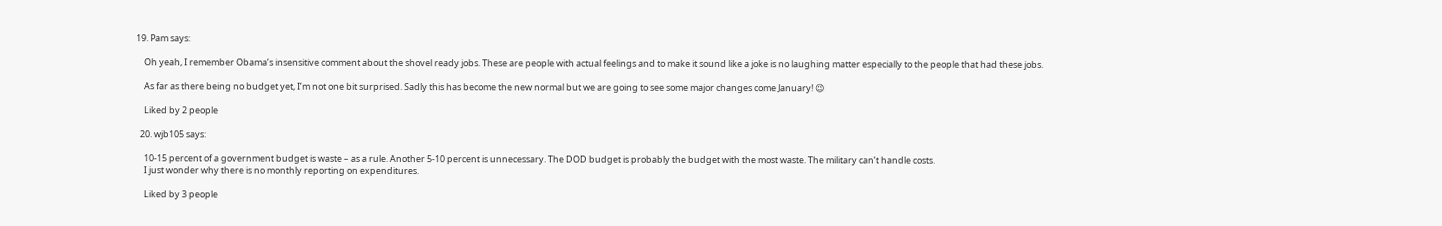19. Pam says:

    Oh yeah, I remember Obama’s insensitive comment about the shovel ready jobs. These are people with actual feelings and to make it sound like a joke is no laughing matter especially to the people that had these jobs.

    As far as there being no budget yet, I’m not one bit surprised. Sadly this has become the new normal but we are going to see some major changes come January! 😉

    Liked by 2 people

  20. wjb105 says:

    10-15 percent of a government budget is waste – as a rule. Another 5-10 percent is unnecessary. The DOD budget is probably the budget with the most waste. The military can’t handle costs.
    I just wonder why there is no monthly reporting on expenditures.

    Liked by 3 people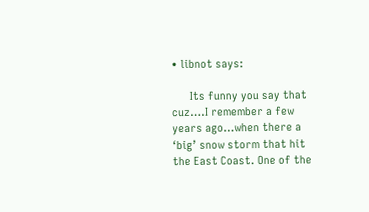• libnot says:

      Its funny you say that cuz….I remember a few years ago…when there a ‘big’ snow storm that hit the East Coast. One of the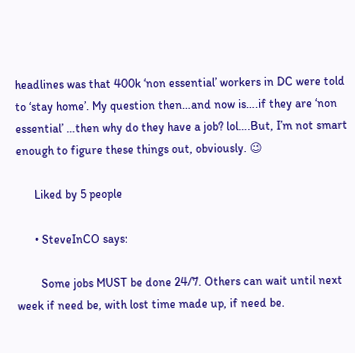headlines was that 400k ‘non essential’ workers in DC were told to ‘stay home’. My question then…and now is….if they are ‘non essential’ …then why do they have a job? lol….But, I’m not smart enough to figure these things out, obviously. 😉

      Liked by 5 people

      • SteveInCO says:

        Some jobs MUST be done 24/7. Others can wait until next week if need be, with lost time made up, if need be.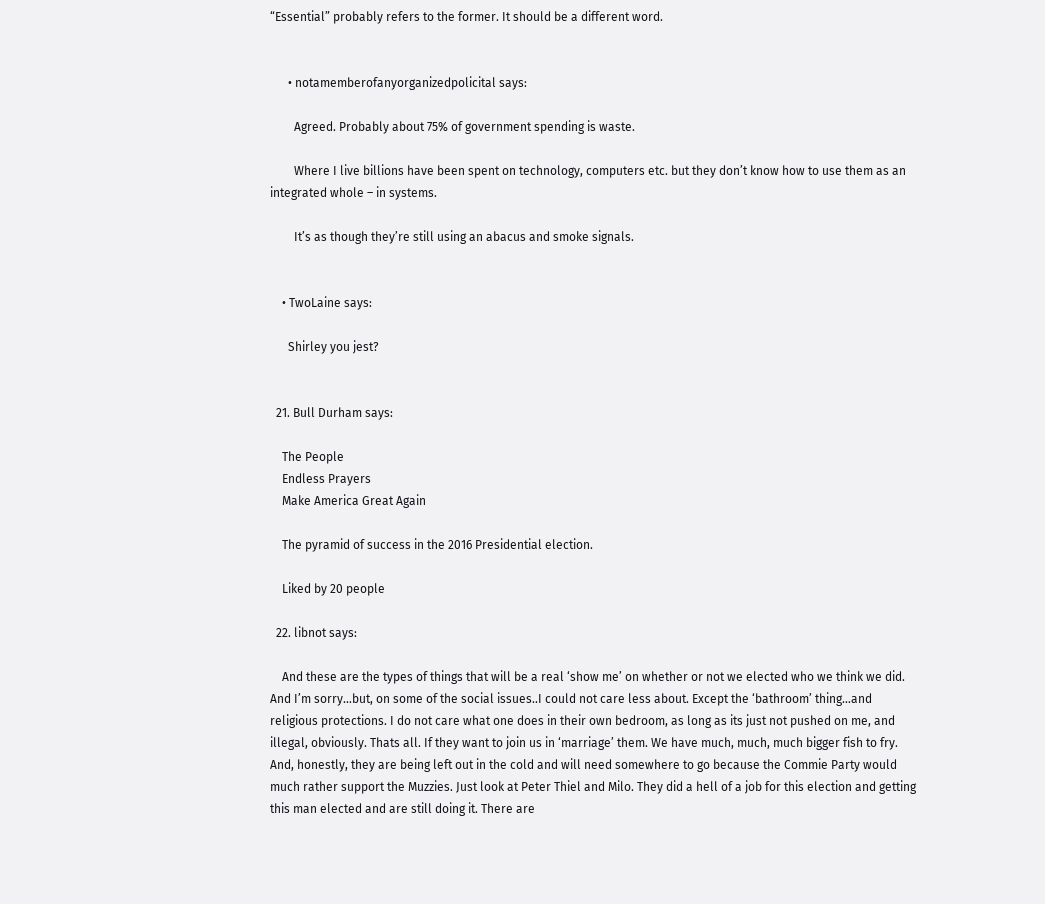“Essential” probably refers to the former. It should be a different word.


      • notamemberofanyorganizedpolicital says:

        Agreed. Probably about 75% of government spending is waste.

        Where I live billions have been spent on technology, computers etc. but they don’t know how to use them as an integrated whole – in systems.

        It’s as though they’re still using an abacus and smoke signals.


    • TwoLaine says:

      Shirley you jest?


  21. Bull Durham says:

    The People
    Endless Prayers
    Make America Great Again

    The pyramid of success in the 2016 Presidential election.

    Liked by 20 people

  22. libnot says:

    And these are the types of things that will be a real ‘show me’ on whether or not we elected who we think we did. And I’m sorry…but, on some of the social issues..I could not care less about. Except the ‘bathroom’ thing…and religious protections. I do not care what one does in their own bedroom, as long as its just not pushed on me, and illegal, obviously. Thats all. If they want to join us in ‘marriage’ them. We have much, much, much bigger fish to fry. And, honestly, they are being left out in the cold and will need somewhere to go because the Commie Party would much rather support the Muzzies. Just look at Peter Thiel and Milo. They did a hell of a job for this election and getting this man elected and are still doing it. There are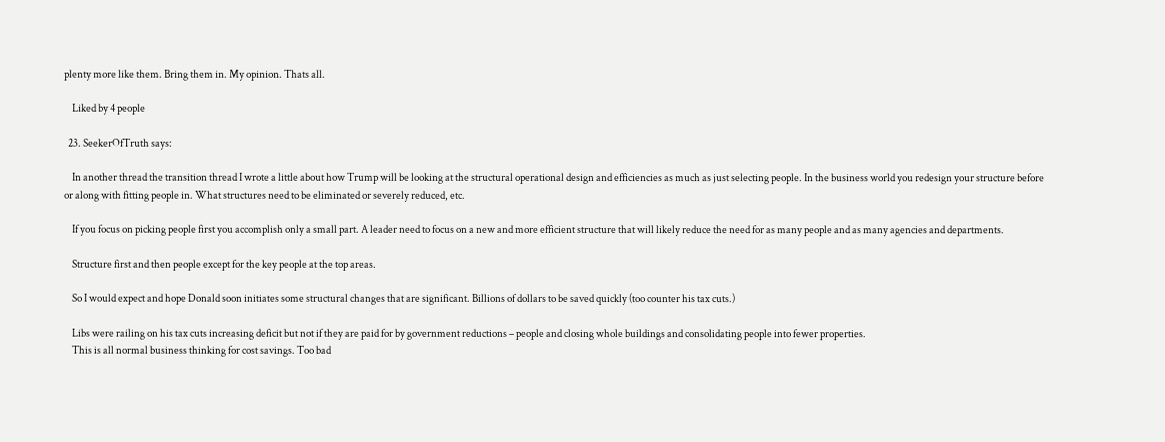plenty more like them. Bring them in. My opinion. Thats all.

    Liked by 4 people

  23. SeekerOfTruth says:

    In another thread the transition thread I wrote a little about how Trump will be looking at the structural operational design and efficiencies as much as just selecting people. In the business world you redesign your structure before or along with fitting people in. What structures need to be eliminated or severely reduced, etc.

    If you focus on picking people first you accomplish only a small part. A leader need to focus on a new and more efficient structure that will likely reduce the need for as many people and as many agencies and departments.

    Structure first and then people except for the key people at the top areas.

    So I would expect and hope Donald soon initiates some structural changes that are significant. Billions of dollars to be saved quickly (too counter his tax cuts.)

    Libs were railing on his tax cuts increasing deficit but not if they are paid for by government reductions – people and closing whole buildings and consolidating people into fewer properties.
    This is all normal business thinking for cost savings. Too bad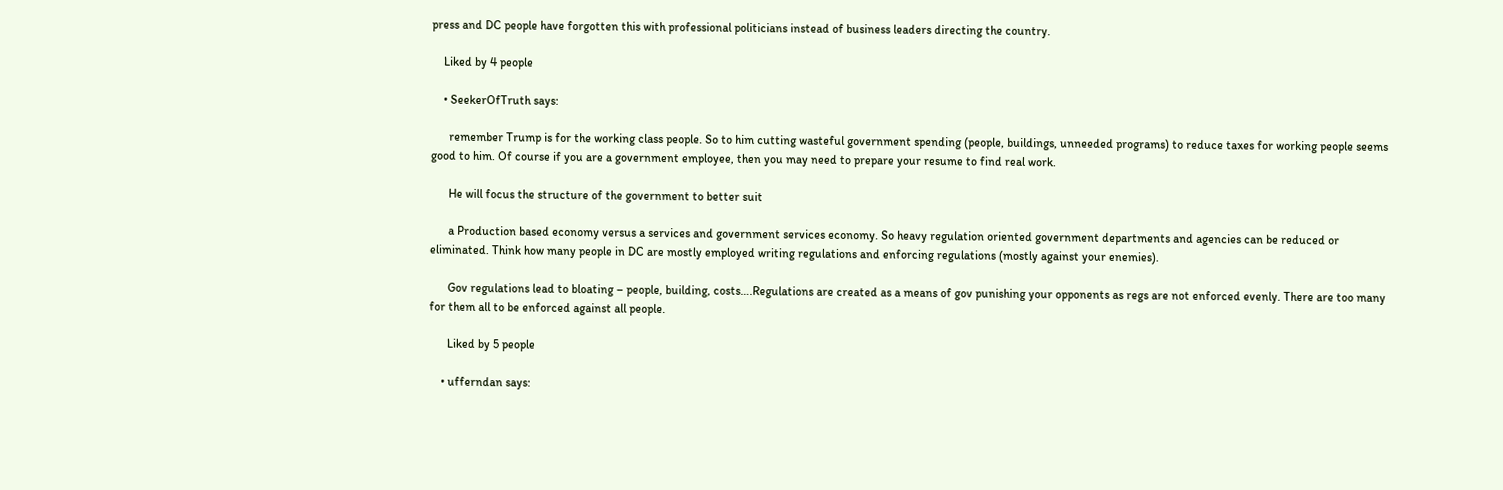press and DC people have forgotten this with professional politicians instead of business leaders directing the country.

    Liked by 4 people

    • SeekerOfTruth says:

      remember Trump is for the working class people. So to him cutting wasteful government spending (people, buildings, unneeded programs) to reduce taxes for working people seems good to him. Of course if you are a government employee, then you may need to prepare your resume to find real work.

      He will focus the structure of the government to better suit

      a Production based economy versus a services and government services economy. So heavy regulation oriented government departments and agencies can be reduced or eliminated. Think how many people in DC are mostly employed writing regulations and enforcing regulations (mostly against your enemies).

      Gov regulations lead to bloating – people, building, costs….Regulations are created as a means of gov punishing your opponents as regs are not enforced evenly. There are too many for them all to be enforced against all people.

      Liked by 5 people

    • ufferndan says: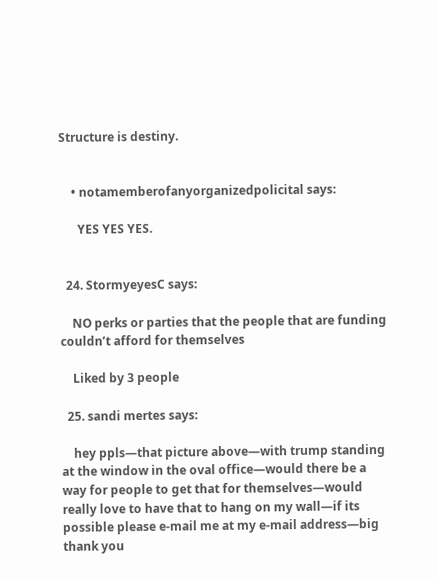Structure is destiny.


    • notamemberofanyorganizedpolicital says:

      YES YES YES.


  24. StormyeyesC says:

    NO perks or parties that the people that are funding couldn’t afford for themselves

    Liked by 3 people

  25. sandi mertes says:

    hey ppls—that picture above—with trump standing at the window in the oval office—would there be a way for people to get that for themselves—would really love to have that to hang on my wall—if its possible please e-mail me at my e-mail address—big thank you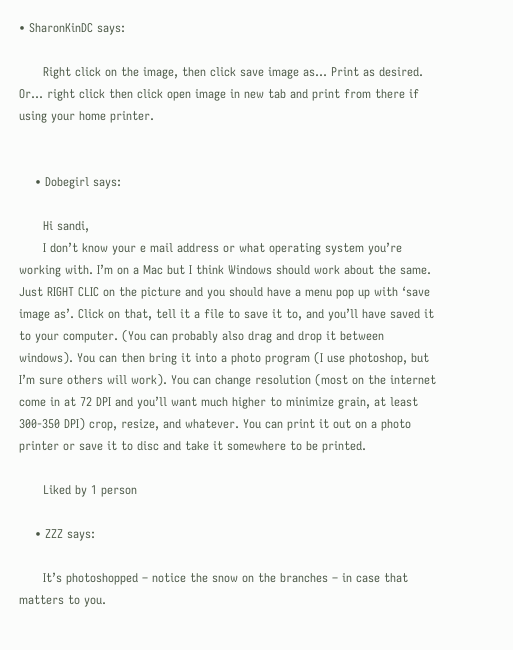• SharonKinDC says:

      Right click on the image, then click save image as… Print as desired. Or… right click then click open image in new tab and print from there if using your home printer.


    • Dobegirl says:

      Hi sandi,
      I don’t know your e mail address or what operating system you’re working with. I’m on a Mac but I think Windows should work about the same. Just RIGHT CLIC on the picture and you should have a menu pop up with ‘save image as’. Click on that, tell it a file to save it to, and you’ll have saved it to your computer. (You can probably also drag and drop it between windows). You can then bring it into a photo program (I use photoshop, but I’m sure others will work). You can change resolution (most on the internet come in at 72 DPI and you’ll want much higher to minimize grain, at least 300-350 DPI) crop, resize, and whatever. You can print it out on a photo printer or save it to disc and take it somewhere to be printed.

      Liked by 1 person

    • ZZZ says:

      It’s photoshopped – notice the snow on the branches – in case that matters to you.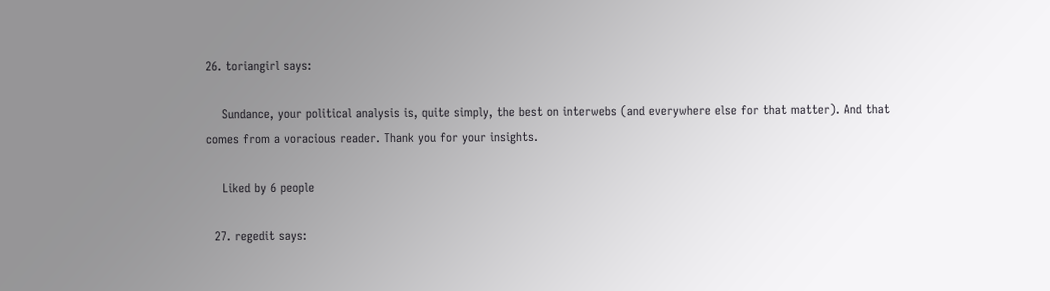26. toriangirl says:

    Sundance, your political analysis is, quite simply, the best on interwebs (and everywhere else for that matter). And that comes from a voracious reader. Thank you for your insights.

    Liked by 6 people

  27. regedit says: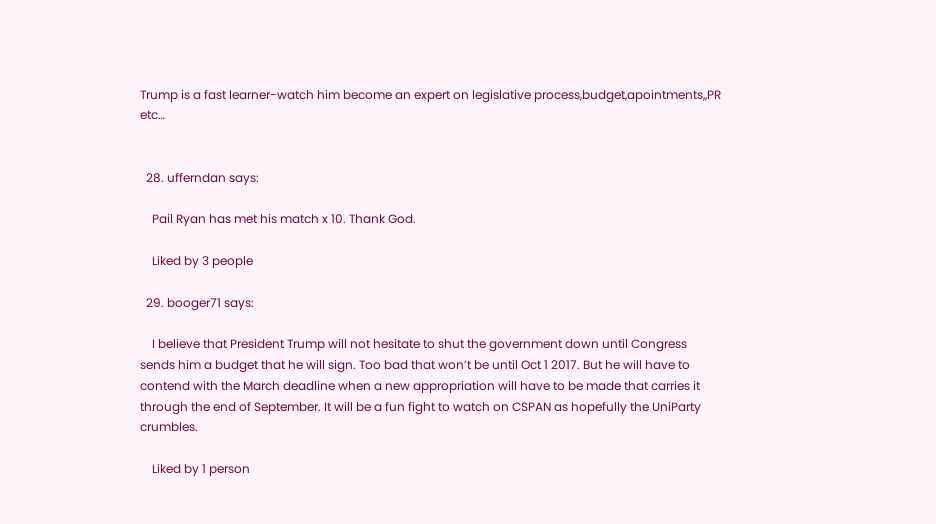Trump is a fast learner-watch him become an expert on legislative process,budget,apointments,,PR etc…


  28. ufferndan says:

    Pail Ryan has met his match x 10. Thank God.

    Liked by 3 people

  29. booger71 says:

    I believe that President Trump will not hesitate to shut the government down until Congress sends him a budget that he will sign. Too bad that won’t be until Oct 1 2017. But he will have to contend with the March deadline when a new appropriation will have to be made that carries it through the end of September. It will be a fun fight to watch on CSPAN as hopefully the UniParty crumbles.

    Liked by 1 person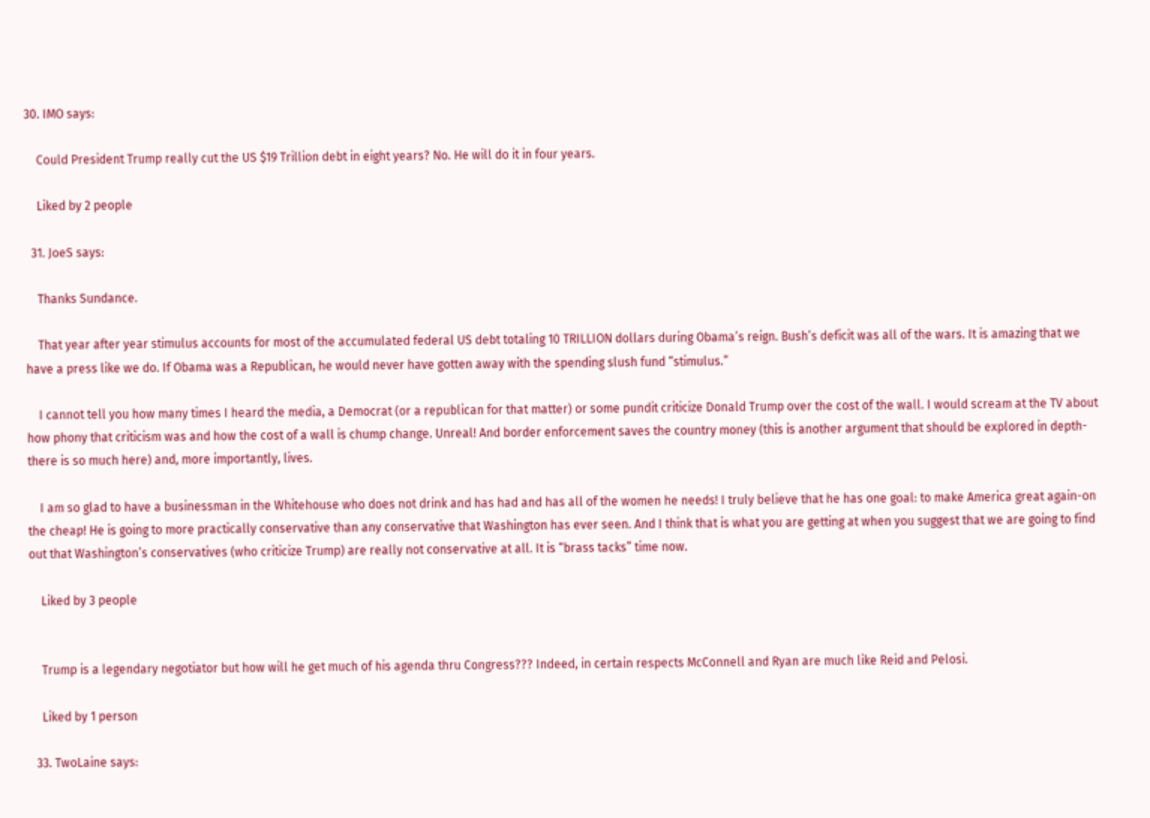30. IMO says:

    Could President Trump really cut the US $19 Trillion debt in eight years? No. He will do it in four years.

    Liked by 2 people

  31. JoeS says:

    Thanks Sundance.

    That year after year stimulus accounts for most of the accumulated federal US debt totaling 10 TRILLION dollars during Obama’s reign. Bush’s deficit was all of the wars. It is amazing that we have a press like we do. If Obama was a Republican, he would never have gotten away with the spending slush fund “stimulus.”

    I cannot tell you how many times I heard the media, a Democrat (or a republican for that matter) or some pundit criticize Donald Trump over the cost of the wall. I would scream at the TV about how phony that criticism was and how the cost of a wall is chump change. Unreal! And border enforcement saves the country money (this is another argument that should be explored in depth-there is so much here) and, more importantly, lives.

    I am so glad to have a businessman in the Whitehouse who does not drink and has had and has all of the women he needs! I truly believe that he has one goal: to make America great again-on the cheap! He is going to more practically conservative than any conservative that Washington has ever seen. And I think that is what you are getting at when you suggest that we are going to find out that Washington’s conservatives (who criticize Trump) are really not conservative at all. It is “brass tacks” time now.

    Liked by 3 people


    Trump is a legendary negotiator but how will he get much of his agenda thru Congress??? Indeed, in certain respects McConnell and Ryan are much like Reid and Pelosi.

    Liked by 1 person

  33. TwoLaine says: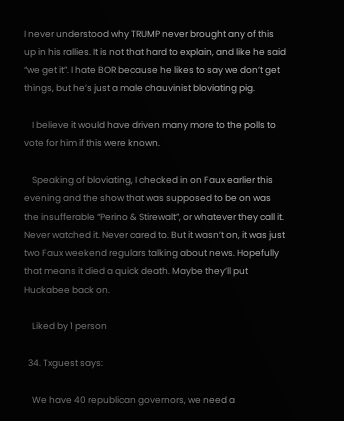I never understood why TRUMP never brought any of this up in his rallies. It is not that hard to explain, and like he said “we get it”. I hate BOR because he likes to say we don’t get things, but he’s just a male chauvinist bloviating pig.

    I believe it would have driven many more to the polls to vote for him if this were known.

    Speaking of bloviating, I checked in on Faux earlier this evening and the show that was supposed to be on was the insufferable “Perino & Stirewalt”, or whatever they call it. Never watched it. Never cared to. But it wasn’t on, it was just two Faux weekend regulars talking about news. Hopefully that means it died a quick death. Maybe they’ll put Huckabee back on.

    Liked by 1 person

  34. Txguest says:

    We have 40 republican governors, we need a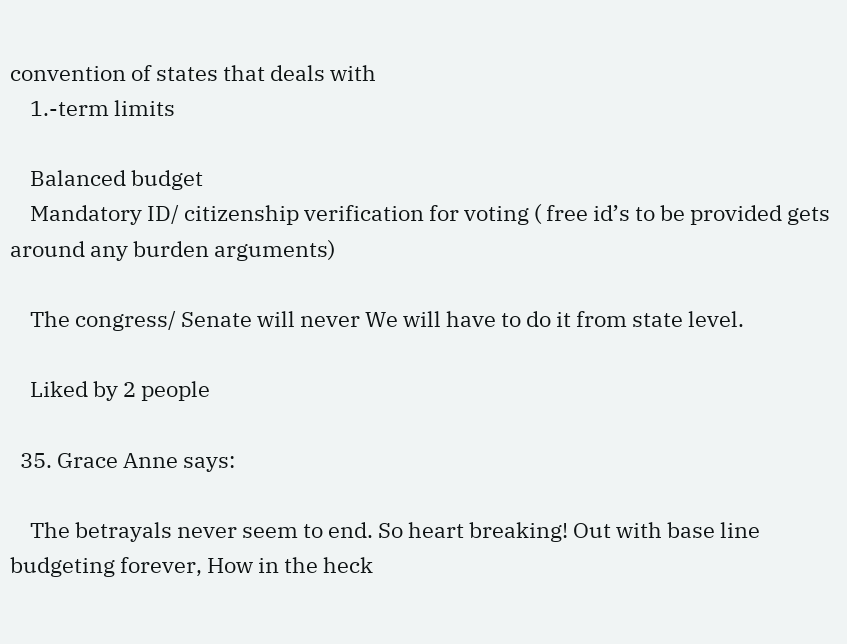convention of states that deals with
    1.-term limits

    Balanced budget
    Mandatory ID/ citizenship verification for voting ( free id’s to be provided gets around any burden arguments)

    The congress/ Senate will never We will have to do it from state level.

    Liked by 2 people

  35. Grace Anne says:

    The betrayals never seem to end. So heart breaking! Out with base line budgeting forever, How in the heck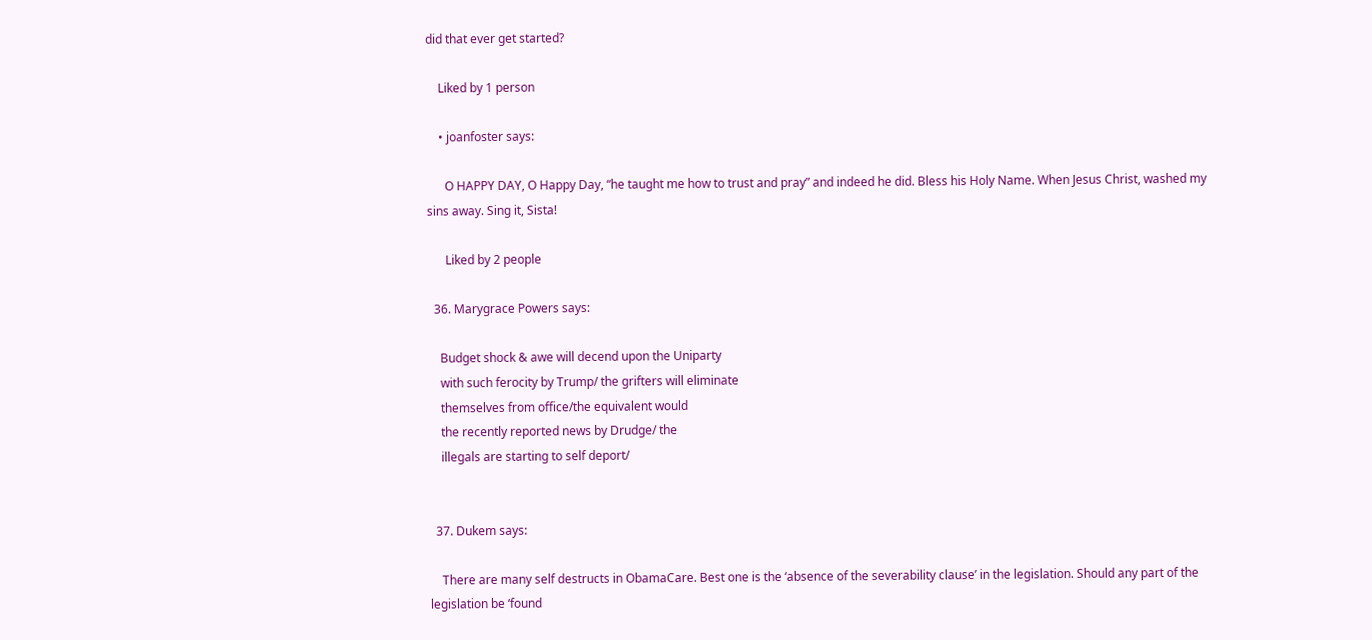did that ever get started?

    Liked by 1 person

    • joanfoster says:

      O HAPPY DAY, O Happy Day, “he taught me how to trust and pray” and indeed he did. Bless his Holy Name. When Jesus Christ, washed my sins away. Sing it, Sista!

      Liked by 2 people

  36. Marygrace Powers says:

    Budget shock & awe will decend upon the Uniparty
    with such ferocity by Trump/ the grifters will eliminate
    themselves from office/the equivalent would
    the recently reported news by Drudge/ the
    illegals are starting to self deport/


  37. Dukem says:

    There are many self destructs in ObamaCare. Best one is the ‘absence of the severability clause’ in the legislation. Should any part of the legislation be ‘found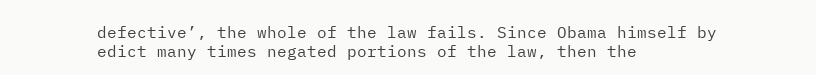defective’, the whole of the law fails. Since Obama himself by edict many times negated portions of the law, then the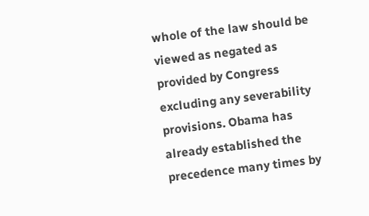whole of the law should be viewed as negated as provided by Congress excluding any severability provisions. Obama has already established the precedence many times by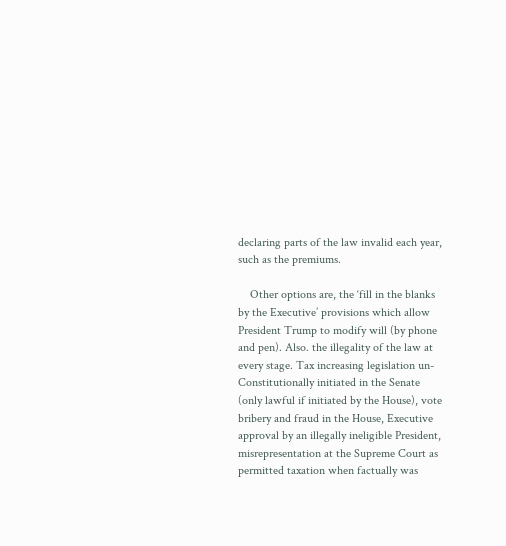declaring parts of the law invalid each year, such as the premiums.

    Other options are, the ‘fill in the blanks by the Executive’ provisions which allow President Trump to modify will (by phone and pen). Also. the illegality of the law at every stage. Tax increasing legislation un-Constitutionally initiated in the Senate (only lawful if initiated by the House), vote bribery and fraud in the House, Executive approval by an illegally ineligible President, misrepresentation at the Supreme Court as permitted taxation when factually was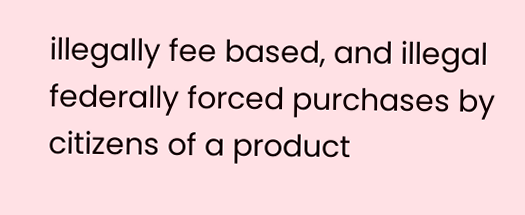illegally fee based, and illegal federally forced purchases by citizens of a product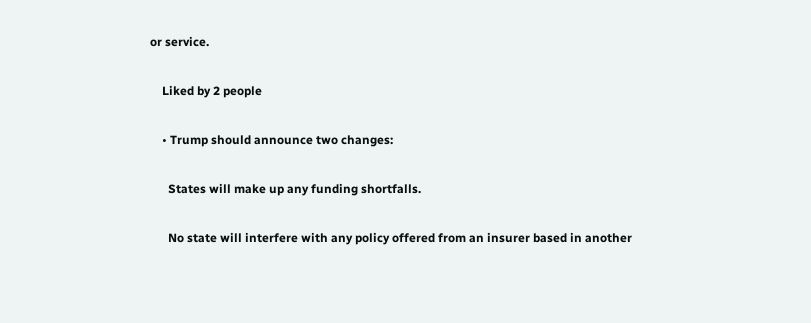or service.

    Liked by 2 people

    • Trump should announce two changes:

      States will make up any funding shortfalls.

      No state will interfere with any policy offered from an insurer based in another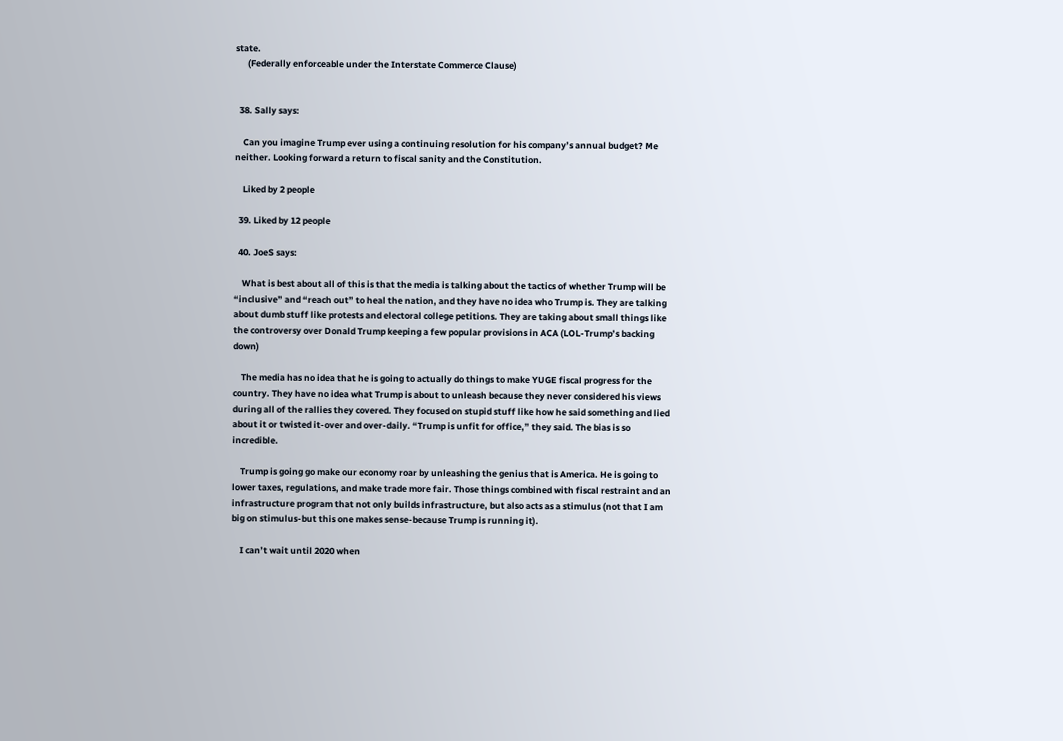state.
      (Federally enforceable under the Interstate Commerce Clause)


  38. Sally says:

    Can you imagine Trump ever using a continuing resolution for his company’s annual budget? Me neither. Looking forward a return to fiscal sanity and the Constitution.

    Liked by 2 people

  39. Liked by 12 people

  40. JoeS says:

    What is best about all of this is that the media is talking about the tactics of whether Trump will be “inclusive” and “reach out” to heal the nation, and they have no idea who Trump is. They are talking about dumb stuff like protests and electoral college petitions. They are taking about small things like the controversy over Donald Trump keeping a few popular provisions in ACA (LOL-Trump’s backing down)

    The media has no idea that he is going to actually do things to make YUGE fiscal progress for the country. They have no idea what Trump is about to unleash because they never considered his views during all of the rallies they covered. They focused on stupid stuff like how he said something and lied about it or twisted it-over and over-daily. “Trump is unfit for office,” they said. The bias is so incredible.

    Trump is going go make our economy roar by unleashing the genius that is America. He is going to lower taxes, regulations, and make trade more fair. Those things combined with fiscal restraint and an infrastructure program that not only builds infrastructure, but also acts as a stimulus (not that I am big on stimulus-but this one makes sense-because Trump is running it).

    I can’t wait until 2020 when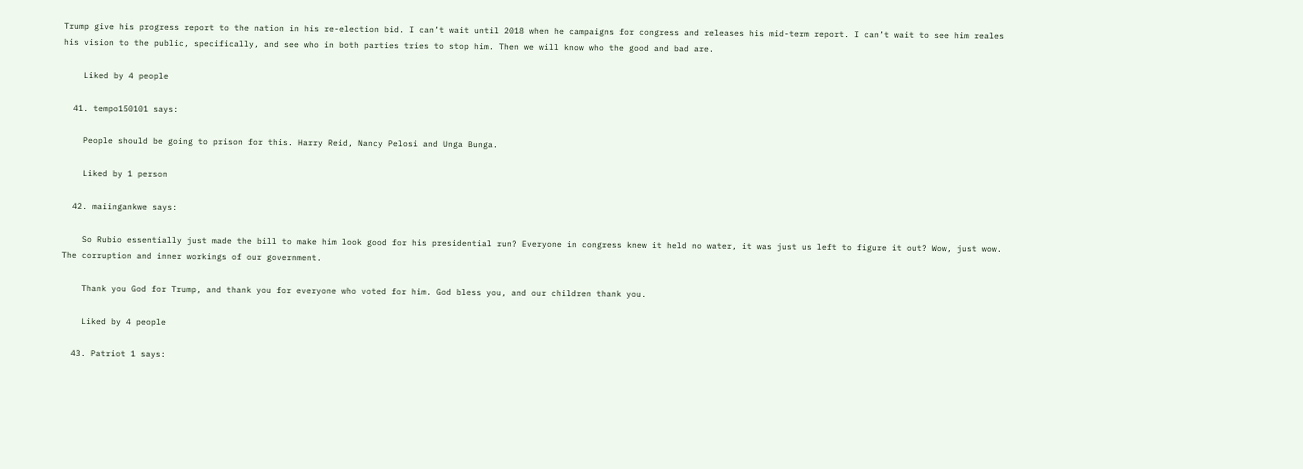Trump give his progress report to the nation in his re-election bid. I can’t wait until 2018 when he campaigns for congress and releases his mid-term report. I can’t wait to see him reales his vision to the public, specifically, and see who in both parties tries to stop him. Then we will know who the good and bad are.

    Liked by 4 people

  41. tempo150101 says:

    People should be going to prison for this. Harry Reid, Nancy Pelosi and Unga Bunga.

    Liked by 1 person

  42. maiingankwe says:

    So Rubio essentially just made the bill to make him look good for his presidential run? Everyone in congress knew it held no water, it was just us left to figure it out? Wow, just wow. The corruption and inner workings of our government.

    Thank you God for Trump, and thank you for everyone who voted for him. God bless you, and our children thank you.

    Liked by 4 people

  43. Patriot 1 says: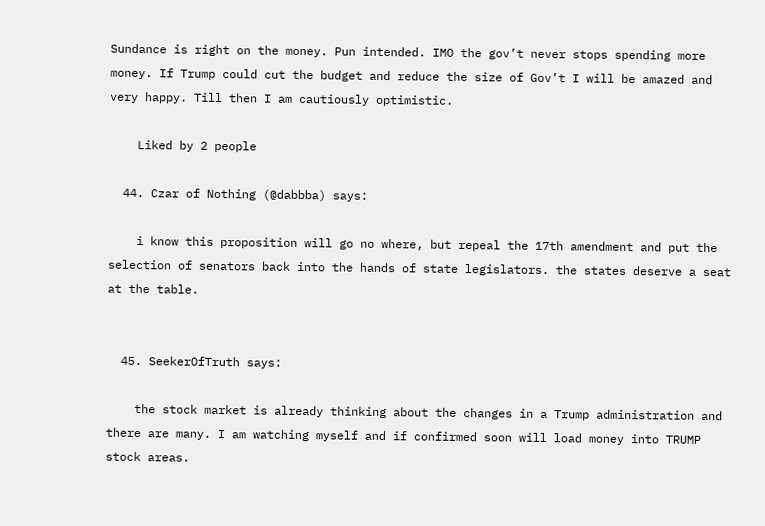Sundance is right on the money. Pun intended. IMO the gov’t never stops spending more money. If Trump could cut the budget and reduce the size of Gov’t I will be amazed and very happy. Till then I am cautiously optimistic.

    Liked by 2 people

  44. Czar of Nothing (@dabbba) says:

    i know this proposition will go no where, but repeal the 17th amendment and put the selection of senators back into the hands of state legislators. the states deserve a seat at the table.


  45. SeekerOfTruth says:

    the stock market is already thinking about the changes in a Trump administration and there are many. I am watching myself and if confirmed soon will load money into TRUMP stock areas.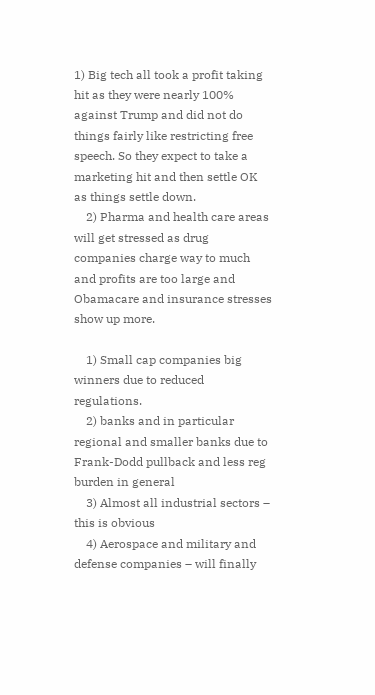1) Big tech all took a profit taking hit as they were nearly 100% against Trump and did not do things fairly like restricting free speech. So they expect to take a marketing hit and then settle OK as things settle down.
    2) Pharma and health care areas will get stressed as drug companies charge way to much and profits are too large and Obamacare and insurance stresses show up more.

    1) Small cap companies big winners due to reduced regulations.
    2) banks and in particular regional and smaller banks due to Frank-Dodd pullback and less reg burden in general
    3) Almost all industrial sectors – this is obvious
    4) Aerospace and military and defense companies – will finally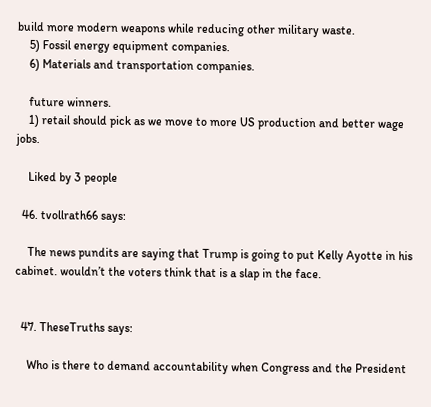build more modern weapons while reducing other military waste.
    5) Fossil energy equipment companies.
    6) Materials and transportation companies.

    future winners.
    1) retail should pick as we move to more US production and better wage jobs.

    Liked by 3 people

  46. tvollrath66 says:

    The news pundits are saying that Trump is going to put Kelly Ayotte in his cabinet. wouldn’t the voters think that is a slap in the face.


  47. TheseTruths says:

    Who is there to demand accountability when Congress and the President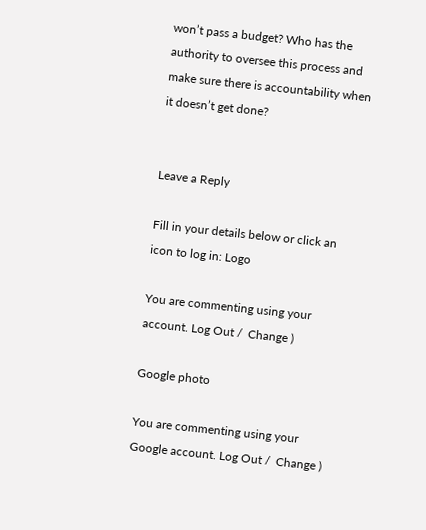won’t pass a budget? Who has the authority to oversee this process and make sure there is accountability when it doesn’t get done?


Leave a Reply

Fill in your details below or click an icon to log in: Logo

You are commenting using your account. Log Out /  Change )

Google photo

You are commenting using your Google account. Log Out /  Change )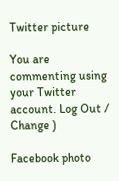Twitter picture

You are commenting using your Twitter account. Log Out /  Change )

Facebook photo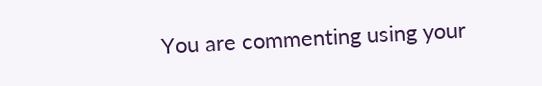You are commenting using your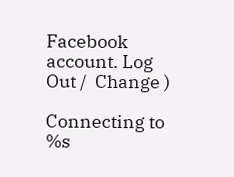Facebook account. Log Out /  Change )

Connecting to %s